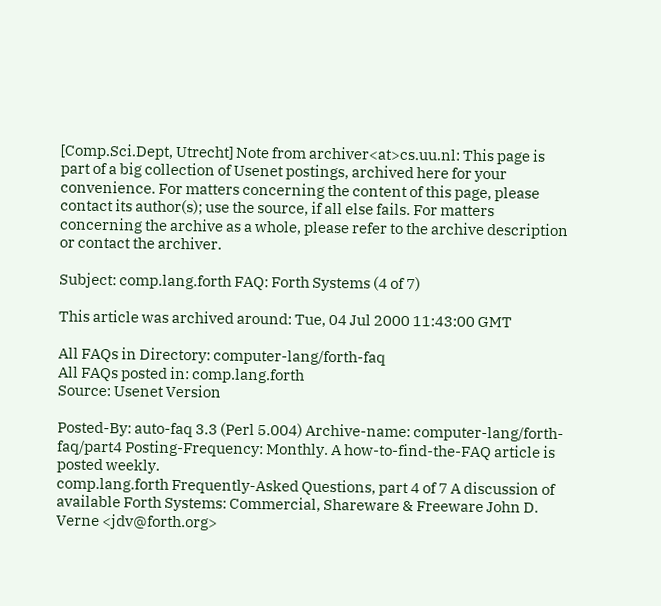[Comp.Sci.Dept, Utrecht] Note from archiver<at>cs.uu.nl: This page is part of a big collection of Usenet postings, archived here for your convenience. For matters concerning the content of this page, please contact its author(s); use the source, if all else fails. For matters concerning the archive as a whole, please refer to the archive description or contact the archiver.

Subject: comp.lang.forth FAQ: Forth Systems (4 of 7)

This article was archived around: Tue, 04 Jul 2000 11:43:00 GMT

All FAQs in Directory: computer-lang/forth-faq
All FAQs posted in: comp.lang.forth
Source: Usenet Version

Posted-By: auto-faq 3.3 (Perl 5.004) Archive-name: computer-lang/forth-faq/part4 Posting-Frequency: Monthly. A how-to-find-the-FAQ article is posted weekly.
comp.lang.forth Frequently-Asked Questions, part 4 of 7 A discussion of available Forth Systems: Commercial, Shareware & Freeware John D. Verne <jdv@forth.org>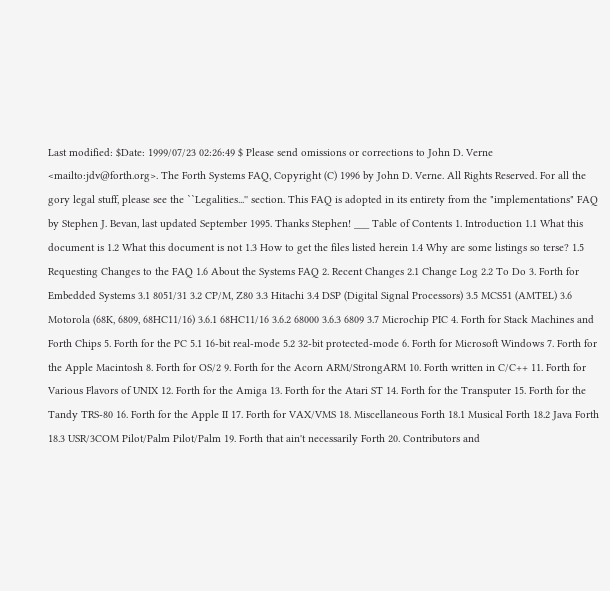Last modified: $Date: 1999/07/23 02:26:49 $ Please send omissions or corrections to John D. Verne <mailto:jdv@forth.org>. The Forth Systems FAQ, Copyright (C) 1996 by John D. Verne. All Rights Reserved. For all the gory legal stuff, please see the ``Legalities...'' section. This FAQ is adopted in its entirety from the "implementations" FAQ by Stephen J. Bevan, last updated September 1995. Thanks Stephen! ___ Table of Contents 1. Introduction 1.1 What this document is 1.2 What this document is not 1.3 How to get the files listed herein 1.4 Why are some listings so terse? 1.5 Requesting Changes to the FAQ 1.6 About the Systems FAQ 2. Recent Changes 2.1 Change Log 2.2 To Do 3. Forth for Embedded Systems 3.1 8051/31 3.2 CP/M, Z80 3.3 Hitachi 3.4 DSP (Digital Signal Processors) 3.5 MCS51 (AMTEL) 3.6 Motorola (68K, 6809, 68HC11/16) 3.6.1 68HC11/16 3.6.2 68000 3.6.3 6809 3.7 Microchip PIC 4. Forth for Stack Machines and Forth Chips 5. Forth for the PC 5.1 16-bit real-mode 5.2 32-bit protected-mode 6. Forth for Microsoft Windows 7. Forth for the Apple Macintosh 8. Forth for OS/2 9. Forth for the Acorn ARM/StrongARM 10. Forth written in C/C++ 11. Forth for Various Flavors of UNIX 12. Forth for the Amiga 13. Forth for the Atari ST 14. Forth for the Transputer 15. Forth for the Tandy TRS-80 16. Forth for the Apple II 17. Forth for VAX/VMS 18. Miscellaneous Forth 18.1 Musical Forth 18.2 Java Forth 18.3 USR/3COM Pilot/Palm Pilot/Palm 19. Forth that ain't necessarily Forth 20. Contributors and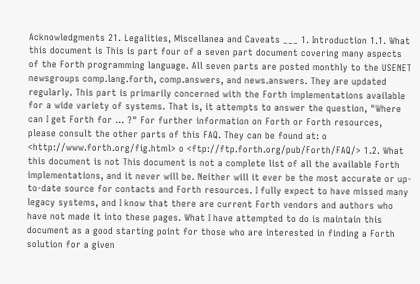Acknowledgments 21. Legalities, Miscellanea and Caveats ___ 1. Introduction 1.1. What this document is This is part four of a seven part document covering many aspects of the Forth programming language. All seven parts are posted monthly to the USENET newsgroups comp.lang.forth, comp.answers, and news.answers. They are updated regularly. This part is primarily concerned with the Forth implementations available for a wide variety of systems. That is, it attempts to answer the question, "Where can I get Forth for ... ?" For further information on Forth or Forth resources, please consult the other parts of this FAQ. They can be found at: o <http://www.forth.org/fig.html> o <ftp://ftp.forth.org/pub/Forth/FAQ/> 1.2. What this document is not This document is not a complete list of all the available Forth implementations, and it never will be. Neither will it ever be the most accurate or up-to-date source for contacts and Forth resources. I fully expect to have missed many legacy systems, and I know that there are current Forth vendors and authors who have not made it into these pages. What I have attempted to do is maintain this document as a good starting point for those who are interested in finding a Forth solution for a given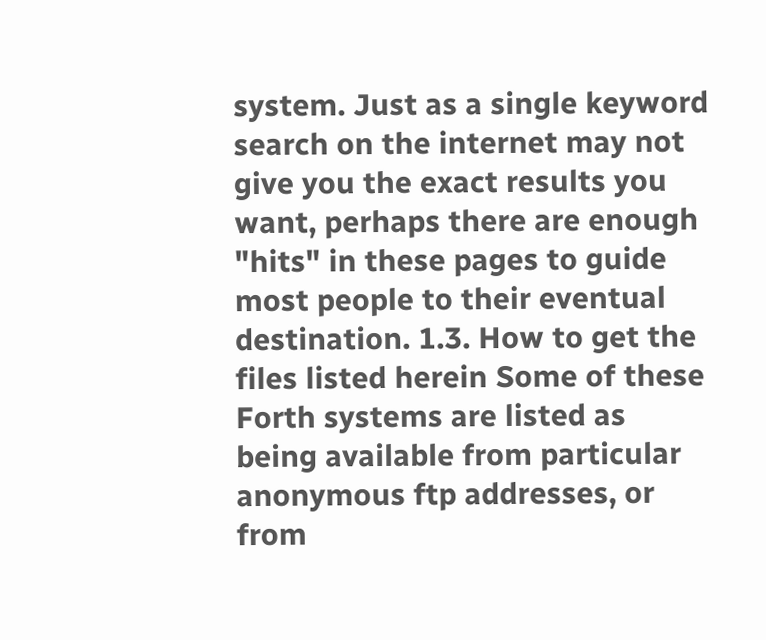system. Just as a single keyword search on the internet may not give you the exact results you want, perhaps there are enough "hits" in these pages to guide most people to their eventual destination. 1.3. How to get the files listed herein Some of these Forth systems are listed as being available from particular anonymous ftp addresses, or from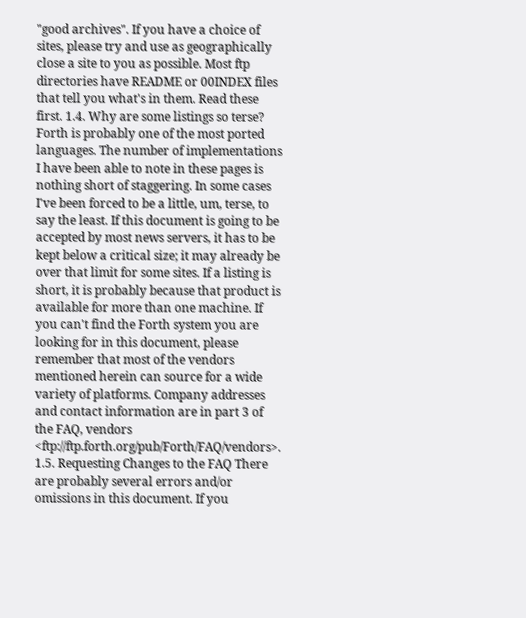"good archives". If you have a choice of sites, please try and use as geographically close a site to you as possible. Most ftp directories have README or 00INDEX files that tell you what's in them. Read these first. 1.4. Why are some listings so terse? Forth is probably one of the most ported languages. The number of implementations I have been able to note in these pages is nothing short of staggering. In some cases I've been forced to be a little, um, terse, to say the least. If this document is going to be accepted by most news servers, it has to be kept below a critical size; it may already be over that limit for some sites. If a listing is short, it is probably because that product is available for more than one machine. If you can't find the Forth system you are looking for in this document, please remember that most of the vendors mentioned herein can source for a wide variety of platforms. Company addresses and contact information are in part 3 of the FAQ, vendors <ftp://ftp.forth.org/pub/Forth/FAQ/vendors>. 1.5. Requesting Changes to the FAQ There are probably several errors and/or omissions in this document. If you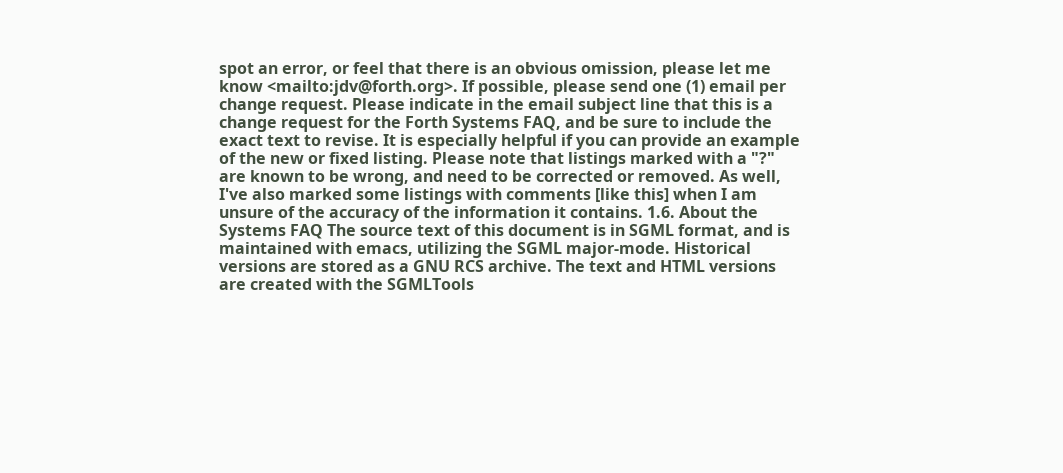spot an error, or feel that there is an obvious omission, please let me know <mailto:jdv@forth.org>. If possible, please send one (1) email per change request. Please indicate in the email subject line that this is a change request for the Forth Systems FAQ, and be sure to include the exact text to revise. It is especially helpful if you can provide an example of the new or fixed listing. Please note that listings marked with a "?" are known to be wrong, and need to be corrected or removed. As well, I've also marked some listings with comments [like this] when I am unsure of the accuracy of the information it contains. 1.6. About the Systems FAQ The source text of this document is in SGML format, and is maintained with emacs, utilizing the SGML major-mode. Historical versions are stored as a GNU RCS archive. The text and HTML versions are created with the SGMLTools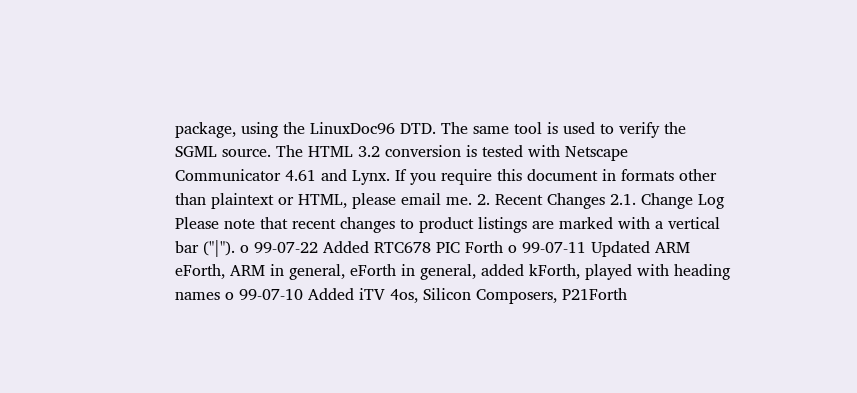package, using the LinuxDoc96 DTD. The same tool is used to verify the SGML source. The HTML 3.2 conversion is tested with Netscape Communicator 4.61 and Lynx. If you require this document in formats other than plaintext or HTML, please email me. 2. Recent Changes 2.1. Change Log Please note that recent changes to product listings are marked with a vertical bar ("|"). o 99-07-22 Added RTC678 PIC Forth o 99-07-11 Updated ARM eForth, ARM in general, eForth in general, added kForth, played with heading names o 99-07-10 Added iTV 4os, Silicon Composers, P21Forth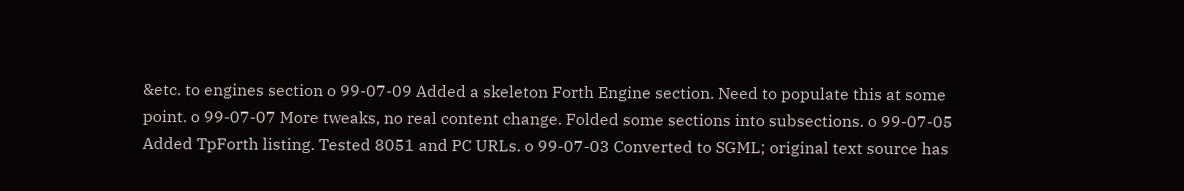&etc. to engines section o 99-07-09 Added a skeleton Forth Engine section. Need to populate this at some point. o 99-07-07 More tweaks, no real content change. Folded some sections into subsections. o 99-07-05 Added TpForth listing. Tested 8051 and PC URLs. o 99-07-03 Converted to SGML; original text source has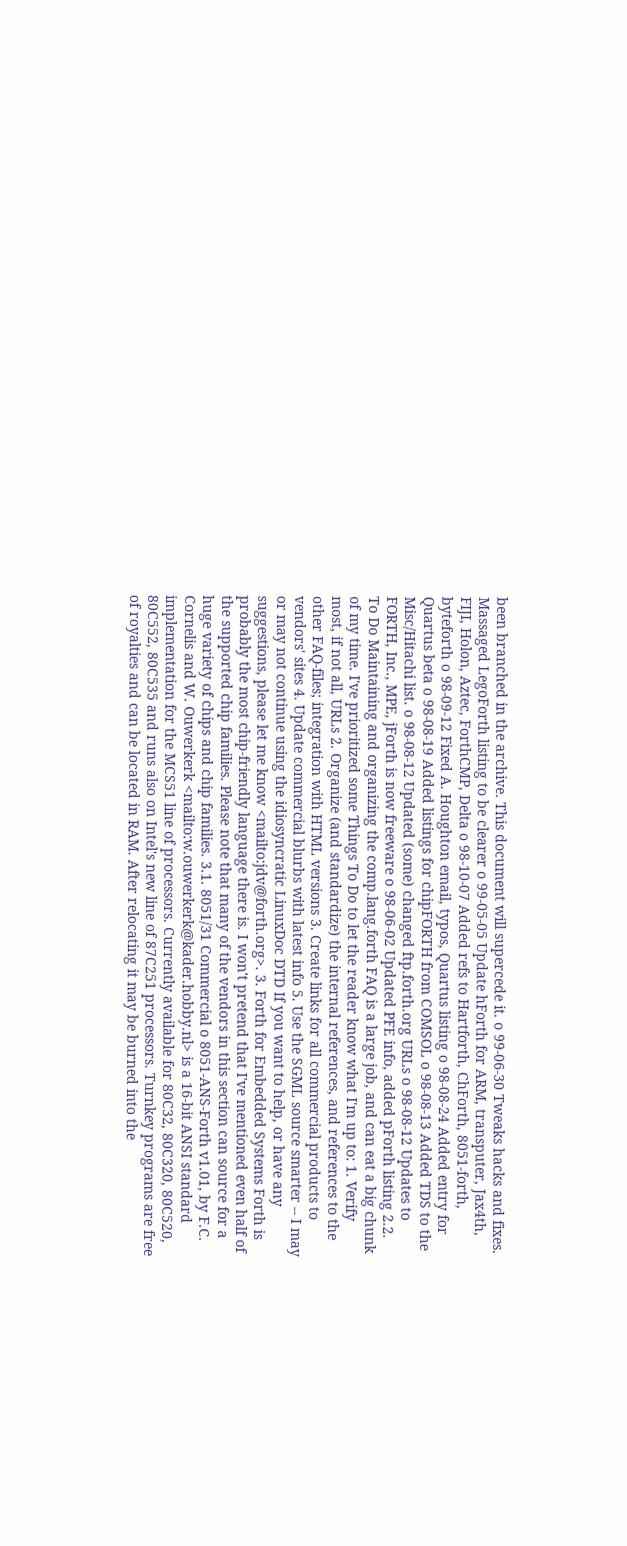been branched in the archive. This document will supercede it. o 99-06-30 Tweaks hacks and fixes. Massaged LegoForth listing to be clearer o 99-05-05 Update hForth for ARM, transputer, Jax4th, FIJI, Holon, Aztec, ForthCMP, Delta o 98-10-07 Added refs to Hartforth, ChForth, 8051-forth, byteforth o 98-09-12 Fixed A. Houghton email, typos, Quartus listing o 98-08-24 Added entry for Quartus beta o 98-08-19 Added listings for chipFORTH from COMSOL o 98-08-13 Added TDS to the Misc/Hitachi list. o 98-08-12 Updated (some) changed ftp.forth.org URLs o 98-08-12 Updates to FORTH, Inc., MPE, jForth is now freeware o 98-06-02 Updated PFE info, added pForth listing 2.2. To Do Maintaining and organizing the comp.lang.forth FAQ is a large job, and can eat a big chunk of my time. I've prioritized some Things To Do to let the reader know what I'm up to: 1. Verify most, if not all, URLs 2. Organize (and standardize) the internal references, and references to the other FAQ-files; integration with HTML versions 3. Create links for all commercial products to vendors' sites 4. Update commercial blurbs with latest info 5. Use the SGML source smarter -- I may or may not continue using the idiosyncratic LinuxDoc DTD If you want to help, or have any suggestions, please let me know <mailto:jdv@forth.org>. 3. Forth for Embedded Systems Forth is probably the most chip-friendly language there is. I won't pretend that I've mentioned even half of the supported chip families. Please note that many of the vendors in this section can source for a huge variety of chips and chip families. 3.1. 8051/31 Commercial o 8051-ANS-Forth v1.01, by F.C. Cornelis and W. Ouwerkerk <mailto:w.ouwerkerk@kader.hobby.nl> is a 16-bit ANSI standard implementation for the MCS51 line of processors. Currently available for 80C32, 80C320, 80C520, 80C552, 80C535 and runs also on Intel's new line of 87C251 processors. Turnkey programs are free of royalties and can be located in RAM. After relocating it may be burned into the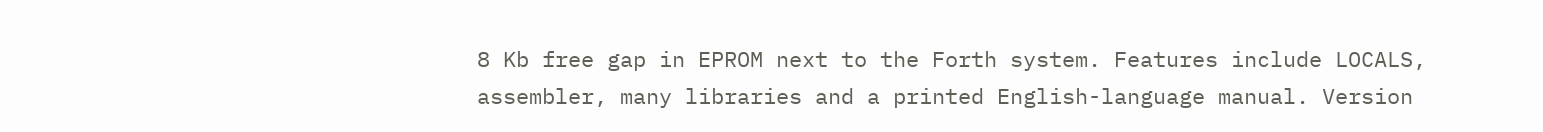8 Kb free gap in EPROM next to the Forth system. Features include LOCALS, assembler, many libraries and a printed English-language manual. Version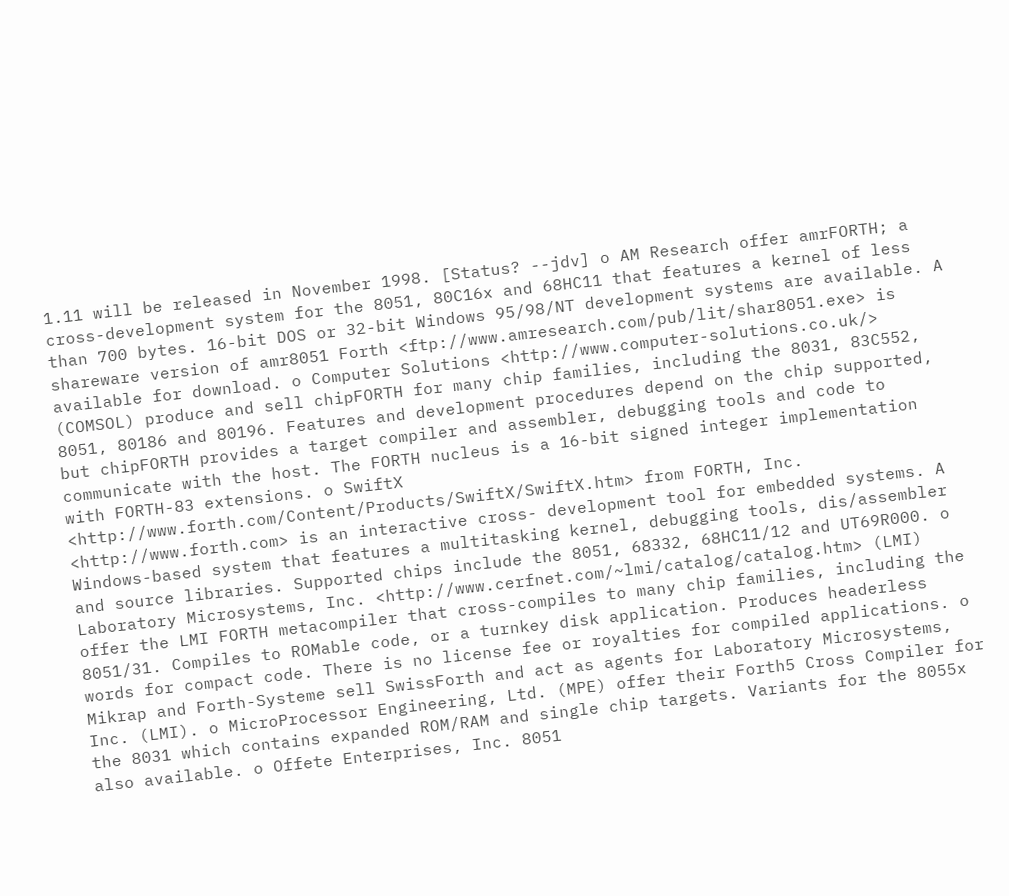1.11 will be released in November 1998. [Status? --jdv] o AM Research offer amrFORTH; a cross-development system for the 8051, 80C16x and 68HC11 that features a kernel of less than 700 bytes. 16-bit DOS or 32-bit Windows 95/98/NT development systems are available. A shareware version of amr8051 Forth <ftp://www.amresearch.com/pub/lit/shar8051.exe> is available for download. o Computer Solutions <http://www.computer-solutions.co.uk/> (COMSOL) produce and sell chipFORTH for many chip families, including the 8031, 83C552, 8051, 80186 and 80196. Features and development procedures depend on the chip supported, but chipFORTH provides a target compiler and assembler, debugging tools and code to communicate with the host. The FORTH nucleus is a 16-bit signed integer implementation with FORTH-83 extensions. o SwiftX <http://www.forth.com/Content/Products/SwiftX/SwiftX.htm> from FORTH, Inc. <http://www.forth.com> is an interactive cross- development tool for embedded systems. A Windows-based system that features a multitasking kernel, debugging tools, dis/assembler and source libraries. Supported chips include the 8051, 68332, 68HC11/12 and UT69R000. o Laboratory Microsystems, Inc. <http://www.cerfnet.com/~lmi/catalog/catalog.htm> (LMI) offer the LMI FORTH metacompiler that cross-compiles to many chip families, including the 8051/31. Compiles to ROMable code, or a turnkey disk application. Produces headerless words for compact code. There is no license fee or royalties for compiled applications. o Mikrap and Forth-Systeme sell SwissForth and act as agents for Laboratory Microsystems, Inc. (LMI). o MicroProcessor Engineering, Ltd. (MPE) offer their Forth5 Cross Compiler for the 8031 which contains expanded ROM/RAM and single chip targets. Variants for the 8055x also available. o Offete Enterprises, Inc. 8051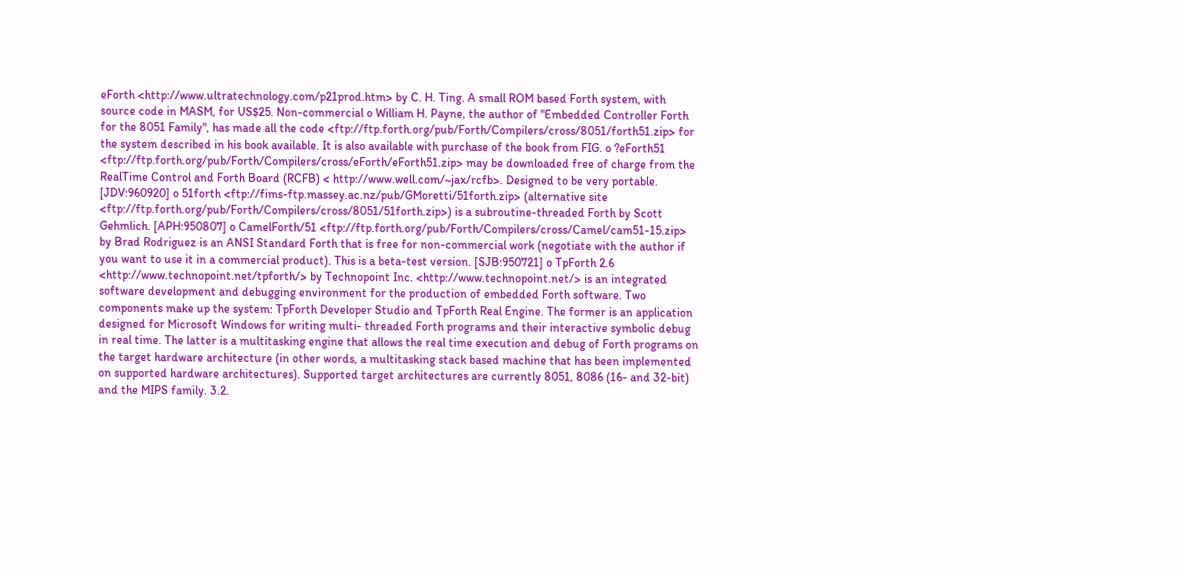eForth <http://www.ultratechnology.com/p21prod.htm> by C. H. Ting. A small ROM based Forth system, with source code in MASM, for US$25. Non-commercial o William H. Payne, the author of "Embedded Controller Forth for the 8051 Family", has made all the code <ftp://ftp.forth.org/pub/Forth/Compilers/cross/8051/forth51.zip> for the system described in his book available. It is also available with purchase of the book from FIG. o ?eForth51 <ftp://ftp.forth.org/pub/Forth/Compilers/cross/eForth/eForth51.zip> may be downloaded free of charge from the RealTime Control and Forth Board (RCFB) < http://www.well.com/~jax/rcfb>. Designed to be very portable. [JDV:960920] o 51forth <ftp://fims-ftp.massey.ac.nz/pub/GMoretti/51forth.zip> (alternative site <ftp://ftp.forth.org/pub/Forth/Compilers/cross/8051/51forth.zip>) is a subroutine-threaded Forth by Scott Gehmlich. [APH:950807] o CamelForth/51 <ftp://ftp.forth.org/pub/Forth/Compilers/cross/Camel/cam51-15.zip> by Brad Rodriguez is an ANSI Standard Forth that is free for non-commercial work (negotiate with the author if you want to use it in a commercial product). This is a beta-test version. [SJB:950721] o TpForth 2.6 <http://www.technopoint.net/tpforth/> by Technopoint Inc. <http://www.technopoint.net/> is an integrated software development and debugging environment for the production of embedded Forth software. Two components make up the system: TpForth Developer Studio and TpForth Real Engine. The former is an application designed for Microsoft Windows for writing multi- threaded Forth programs and their interactive symbolic debug in real time. The latter is a multitasking engine that allows the real time execution and debug of Forth programs on the target hardware architecture (in other words, a multitasking stack based machine that has been implemented on supported hardware architectures). Supported target architectures are currently 8051, 8086 (16- and 32-bit) and the MIPS family. 3.2.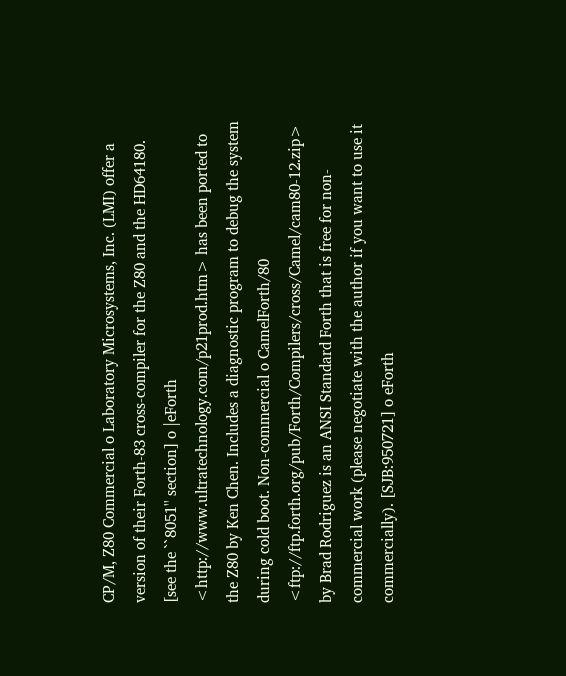CP/M, Z80 Commercial o Laboratory Microsystems, Inc. (LMI) offer a version of their Forth-83 cross-compiler for the Z80 and the HD64180. [see the ``8051'' section] o |eForth <http://www.ultratechnology.com/p21prod.htm> has been ported to the Z80 by Ken Chen. Includes a diagnostic program to debug the system during cold boot. Non-commercial o CamelForth/80 <ftp://ftp.forth.org/pub/Forth/Compilers/cross/Camel/cam80-12.zip> by Brad Rodriguez is an ANSI Standard Forth that is free for non-commercial work (please negotiate with the author if you want to use it commercially). [SJB:950721] o eForth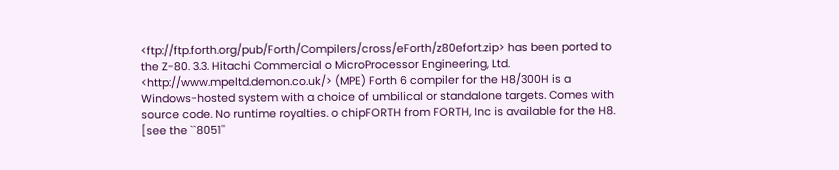<ftp://ftp.forth.org/pub/Forth/Compilers/cross/eForth/z80efort.zip> has been ported to the Z-80. 3.3. Hitachi Commercial o MicroProcessor Engineering, Ltd. <http://www.mpeltd.demon.co.uk/> (MPE) Forth 6 compiler for the H8/300H is a Windows-hosted system with a choice of umbilical or standalone targets. Comes with source code. No runtime royalties. o chipFORTH from FORTH, Inc is available for the H8. [see the ``8051''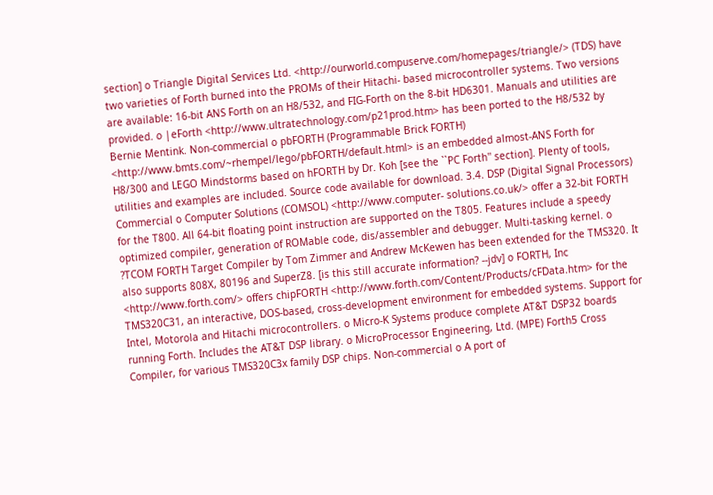section] o Triangle Digital Services Ltd. <http://ourworld.compuserve.com/homepages/triangle/> (TDS) have two varieties of Forth burned into the PROMs of their Hitachi- based microcontroller systems. Two versions are available: 16-bit ANS Forth on an H8/532, and FIG-Forth on the 8-bit HD6301. Manuals and utilities are provided. o |eForth <http://www.ultratechnology.com/p21prod.htm> has been ported to the H8/532 by Bernie Mentink. Non-commercial o pbFORTH (Programmable Brick FORTH) <http://www.bmts.com/~rhempel/lego/pbFORTH/default.html> is an embedded almost-ANS Forth for H8/300 and LEGO Mindstorms based on hFORTH by Dr. Koh [see the ``PC Forth'' section]. Plenty of tools, utilities and examples are included. Source code available for download. 3.4. DSP (Digital Signal Processors) Commercial o Computer Solutions (COMSOL) <http://www.computer- solutions.co.uk/> offer a 32-bit FORTH for the T800. All 64-bit floating point instruction are supported on the T805. Features include a speedy optimized compiler, generation of ROMable code, dis/assembler and debugger. Multi-tasking kernel. o ?TCOM FORTH Target Compiler by Tom Zimmer and Andrew McKewen has been extended for the TMS320. It also supports 808X, 80196 and SuperZ8. [is this still accurate information? --jdv] o FORTH, Inc <http://www.forth.com/> offers chipFORTH <http://www.forth.com/Content/Products/cFData.htm> for the TMS320C31, an interactive, DOS-based, cross-development environment for embedded systems. Support for Intel, Motorola and Hitachi microcontrollers. o Micro-K Systems produce complete AT&T DSP32 boards running Forth. Includes the AT&T DSP library. o MicroProcessor Engineering, Ltd. (MPE) Forth5 Cross Compiler, for various TMS320C3x family DSP chips. Non-commercial o A port of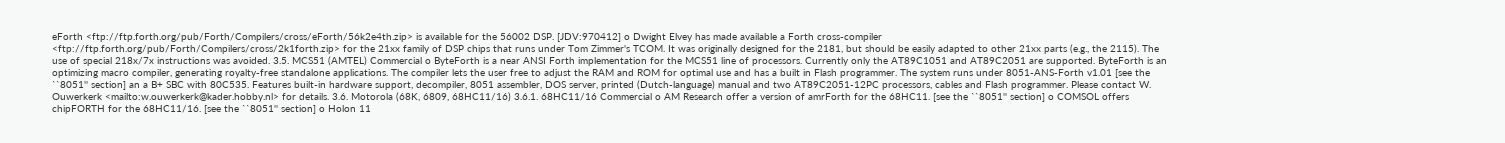eForth <ftp://ftp.forth.org/pub/Forth/Compilers/cross/eForth/56k2e4th.zip> is available for the 56002 DSP. [JDV:970412] o Dwight Elvey has made available a Forth cross-compiler <ftp://ftp.forth.org/pub/Forth/Compilers/cross/2k1forth.zip> for the 21xx family of DSP chips that runs under Tom Zimmer's TCOM. It was originally designed for the 2181, but should be easily adapted to other 21xx parts (e.g., the 2115). The use of special 218x/7x instructions was avoided. 3.5. MCS51 (AMTEL) Commercial o ByteForth is a near ANSI Forth implementation for the MCS51 line of processors. Currently only the AT89C1051 and AT89C2051 are supported. ByteForth is an optimizing macro compiler, generating royalty-free standalone applications. The compiler lets the user free to adjust the RAM and ROM for optimal use and has a built in Flash programmer. The system runs under 8051-ANS-Forth v1.01 [see the ``8051'' section] an a B+ SBC with 80C535. Features built-in hardware support, decompiler, 8051 assembler, DOS server, printed (Dutch-language) manual and two AT89C2051-12PC processors, cables and Flash programmer. Please contact W. Ouwerkerk <mailto:w.ouwerkerk@kader.hobby.nl> for details. 3.6. Motorola (68K, 6809, 68HC11/16) 3.6.1. 68HC11/16 Commercial o AM Research offer a version of amrForth for the 68HC11. [see the ``8051'' section] o COMSOL offers chipFORTH for the 68HC11/16. [see the ``8051'' section] o Holon 11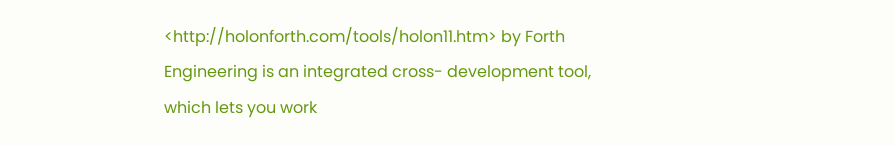<http://holonforth.com/tools/holon11.htm> by Forth Engineering is an integrated cross- development tool, which lets you work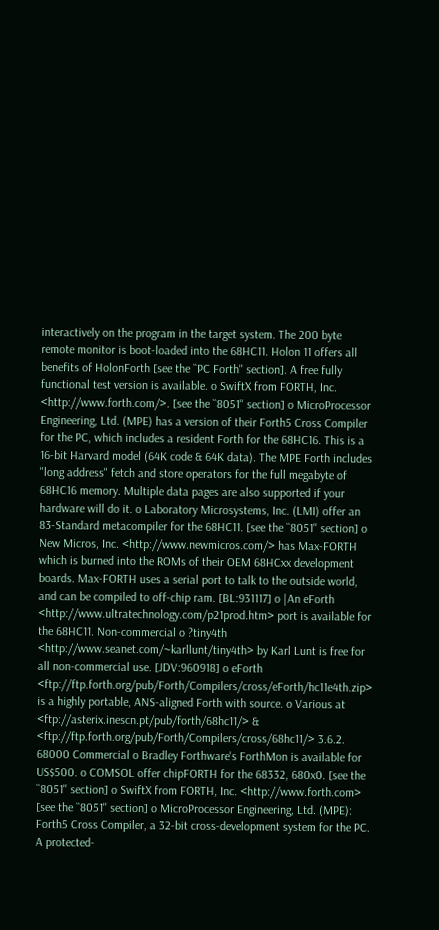interactively on the program in the target system. The 200 byte remote monitor is boot-loaded into the 68HC11. Holon 11 offers all benefits of HolonForth [see the ``PC Forth'' section]. A free fully functional test version is available. o SwiftX from FORTH, Inc. <http://www.forth.com/>. [see the ``8051'' section] o MicroProcessor Engineering, Ltd. (MPE) has a version of their Forth5 Cross Compiler for the PC, which includes a resident Forth for the 68HC16. This is a 16-bit Harvard model (64K code & 64K data). The MPE Forth includes "long address" fetch and store operators for the full megabyte of 68HC16 memory. Multiple data pages are also supported if your hardware will do it. o Laboratory Microsystems, Inc. (LMI) offer an 83-Standard metacompiler for the 68HC11. [see the ``8051'' section] o New Micros, Inc. <http://www.newmicros.com/> has Max-FORTH which is burned into the ROMs of their OEM 68HCxx development boards. Max-FORTH uses a serial port to talk to the outside world, and can be compiled to off-chip ram. [BL:931117] o |An eForth <http://www.ultratechnology.com/p21prod.htm> port is available for the 68HC11. Non-commercial o ?tiny4th <http://www.seanet.com/~karllunt/tiny4th> by Karl Lunt is free for all non-commercial use. [JDV:960918] o eForth <ftp://ftp.forth.org/pub/Forth/Compilers/cross/eForth/hc11e4th.zip> is a highly portable, ANS-aligned Forth with source. o Various at <ftp://asterix.inescn.pt/pub/forth/68hc11/> & <ftp://ftp.forth.org/pub/Forth/Compilers/cross/68hc11/> 3.6.2. 68000 Commercial o Bradley Forthware's ForthMon is available for US$500. o COMSOL offer chipFORTH for the 68332, 680x0. [see the ``8051'' section] o SwiftX from FORTH, Inc. <http://www.forth.com> [see the ``8051'' section] o MicroProcessor Engineering, Ltd. (MPE): Forth5 Cross Compiler, a 32-bit cross-development system for the PC. A protected-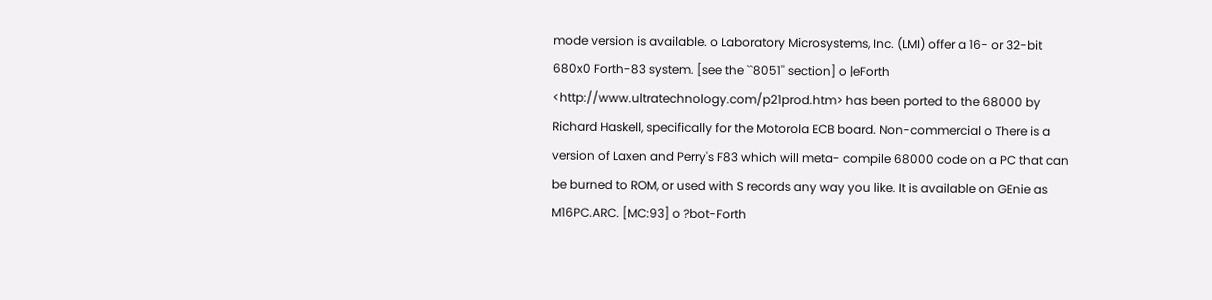mode version is available. o Laboratory Microsystems, Inc. (LMI) offer a 16- or 32-bit 680x0 Forth-83 system. [see the ``8051'' section] o |eForth <http://www.ultratechnology.com/p21prod.htm> has been ported to the 68000 by Richard Haskell, specifically for the Motorola ECB board. Non-commercial o There is a version of Laxen and Perry's F83 which will meta- compile 68000 code on a PC that can be burned to ROM, or used with S records any way you like. It is available on GEnie as M16PC.ARC. [MC:93] o ?bot-Forth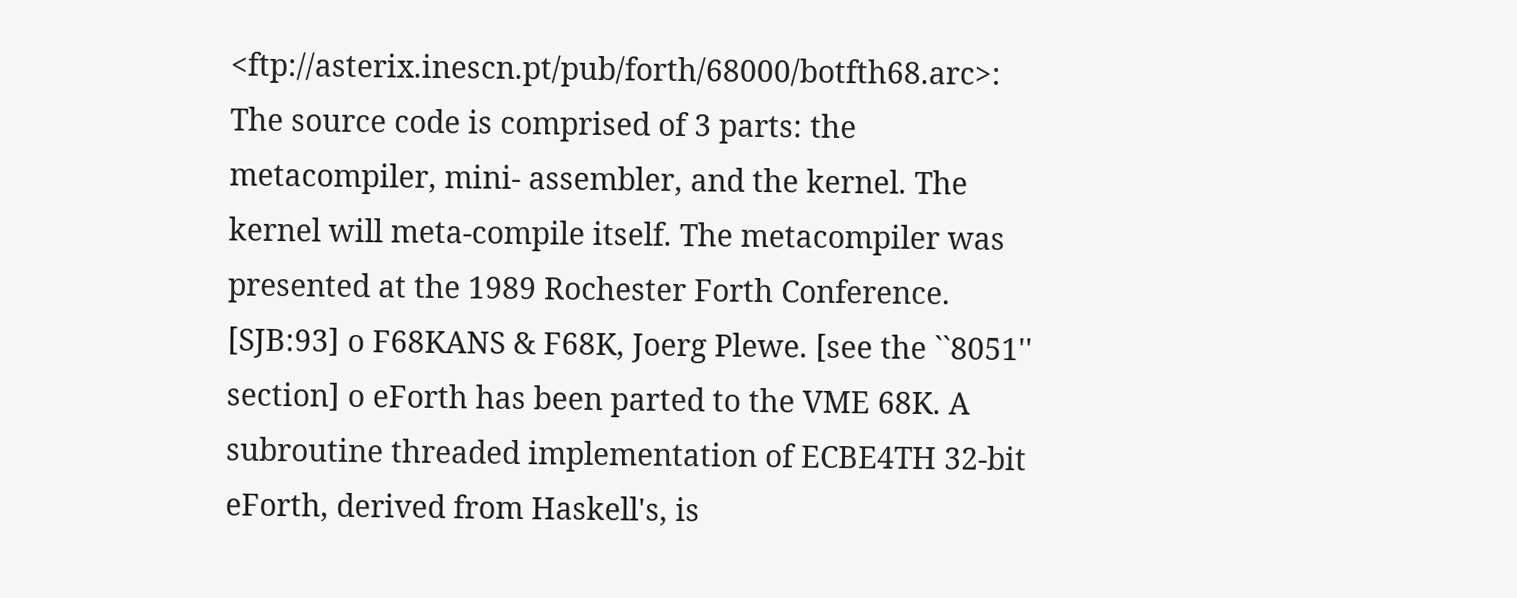<ftp://asterix.inescn.pt/pub/forth/68000/botfth68.arc>: The source code is comprised of 3 parts: the metacompiler, mini- assembler, and the kernel. The kernel will meta-compile itself. The metacompiler was presented at the 1989 Rochester Forth Conference. [SJB:93] o F68KANS & F68K, Joerg Plewe. [see the ``8051'' section] o eForth has been parted to the VME 68K. A subroutine threaded implementation of ECBE4TH 32-bit eForth, derived from Haskell's, is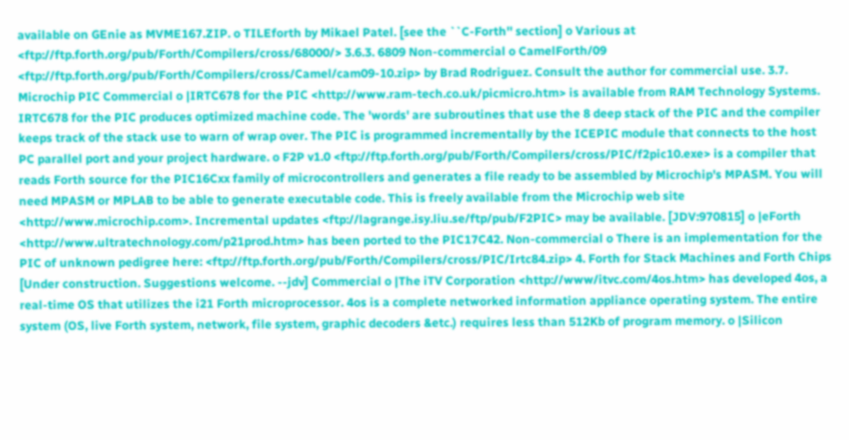available on GEnie as MVME167.ZIP. o TILEforth by Mikael Patel. [see the ``C-Forth'' section] o Various at <ftp://ftp.forth.org/pub/Forth/Compilers/cross/68000/> 3.6.3. 6809 Non-commercial o CamelForth/09 <ftp://ftp.forth.org/pub/Forth/Compilers/cross/Camel/cam09-10.zip> by Brad Rodriguez. Consult the author for commercial use. 3.7. Microchip PIC Commercial o |IRTC678 for the PIC <http://www.ram-tech.co.uk/picmicro.htm> is available from RAM Technology Systems. IRTC678 for the PIC produces optimized machine code. The 'words' are subroutines that use the 8 deep stack of the PIC and the compiler keeps track of the stack use to warn of wrap over. The PIC is programmed incrementally by the ICEPIC module that connects to the host PC parallel port and your project hardware. o F2P v1.0 <ftp://ftp.forth.org/pub/Forth/Compilers/cross/PIC/f2pic10.exe> is a compiler that reads Forth source for the PIC16Cxx family of microcontrollers and generates a file ready to be assembled by Microchip's MPASM. You will need MPASM or MPLAB to be able to generate executable code. This is freely available from the Microchip web site <http://www.microchip.com>. Incremental updates <ftp://lagrange.isy.liu.se/ftp/pub/F2PIC> may be available. [JDV:970815] o |eForth <http://www.ultratechnology.com/p21prod.htm> has been ported to the PIC17C42. Non-commercial o There is an implementation for the PIC of unknown pedigree here: <ftp://ftp.forth.org/pub/Forth/Compilers/cross/PIC/Irtc84.zip> 4. Forth for Stack Machines and Forth Chips [Under construction. Suggestions welcome. --jdv] Commercial o |The iTV Corporation <http://www/itvc.com/4os.htm> has developed 4os, a real-time OS that utilizes the i21 Forth microprocessor. 4os is a complete networked information appliance operating system. The entire system (OS, live Forth system, network, file system, graphic decoders &etc.) requires less than 512Kb of program memory. o |Silicon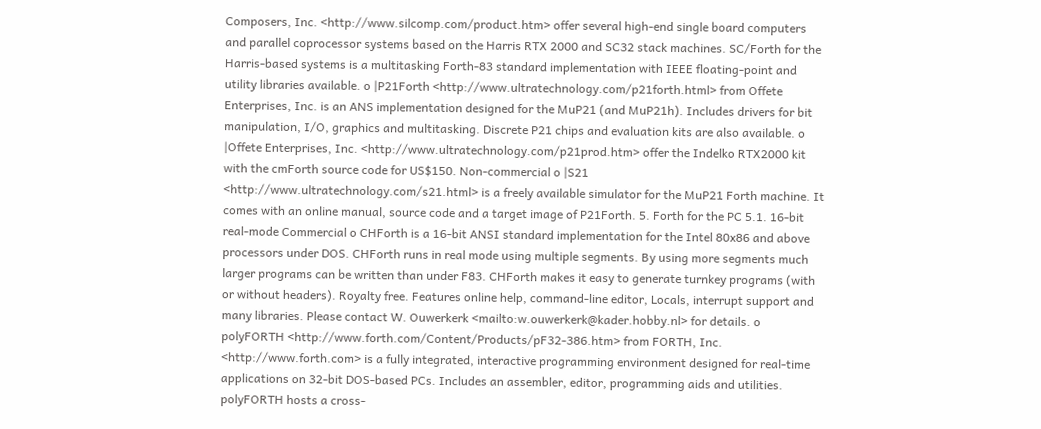Composers, Inc. <http://www.silcomp.com/product.htm> offer several high-end single board computers and parallel coprocessor systems based on the Harris RTX 2000 and SC32 stack machines. SC/Forth for the Harris-based systems is a multitasking Forth-83 standard implementation with IEEE floating-point and utility libraries available. o |P21Forth <http://www.ultratechnology.com/p21forth.html> from Offete Enterprises, Inc. is an ANS implementation designed for the MuP21 (and MuP21h). Includes drivers for bit manipulation, I/O, graphics and multitasking. Discrete P21 chips and evaluation kits are also available. o |Offete Enterprises, Inc. <http://www.ultratechnology.com/p21prod.htm> offer the Indelko RTX2000 kit with the cmForth source code for US$150. Non-commercial o |S21 <http://www.ultratechnology.com/s21.html> is a freely available simulator for the MuP21 Forth machine. It comes with an online manual, source code and a target image of P21Forth. 5. Forth for the PC 5.1. 16-bit real-mode Commercial o CHForth is a 16-bit ANSI standard implementation for the Intel 80x86 and above processors under DOS. CHForth runs in real mode using multiple segments. By using more segments much larger programs can be written than under F83. CHForth makes it easy to generate turnkey programs (with or without headers). Royalty free. Features online help, command-line editor, Locals, interrupt support and many libraries. Please contact W. Ouwerkerk <mailto:w.ouwerkerk@kader.hobby.nl> for details. o polyFORTH <http://www.forth.com/Content/Products/pF32-386.htm> from FORTH, Inc. <http://www.forth.com> is a fully integrated, interactive programming environment designed for real-time applications on 32-bit DOS-based PCs. Includes an assembler, editor, programming aids and utilities. polyFORTH hosts a cross-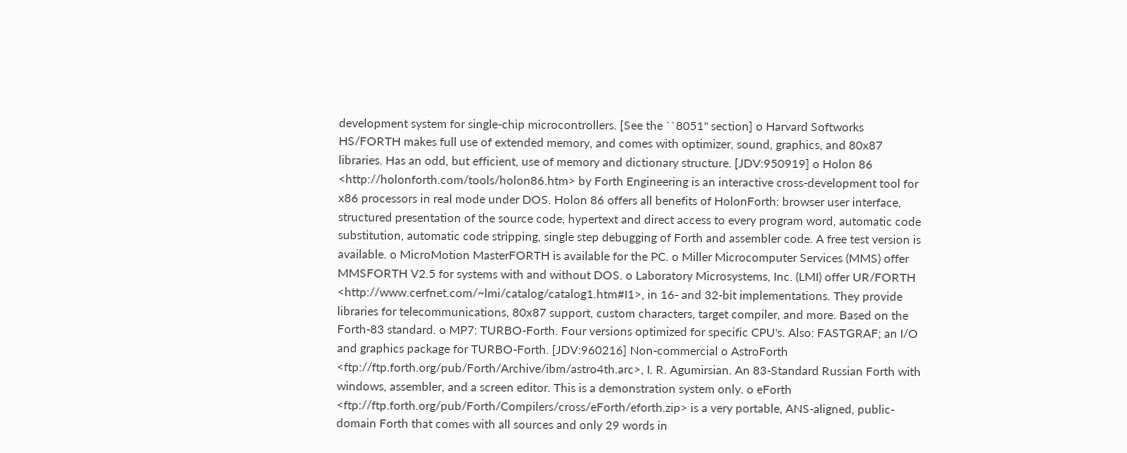development system for single-chip microcontrollers. [See the ``8051'' section] o Harvard Softworks HS/FORTH makes full use of extended memory, and comes with optimizer, sound, graphics, and 80x87 libraries. Has an odd, but efficient, use of memory and dictionary structure. [JDV:950919] o Holon 86 <http://holonforth.com/tools/holon86.htm> by Forth Engineering is an interactive cross-development tool for x86 processors in real mode under DOS. Holon 86 offers all benefits of HolonForth: browser user interface, structured presentation of the source code, hypertext and direct access to every program word, automatic code substitution, automatic code stripping, single step debugging of Forth and assembler code. A free test version is available. o MicroMotion MasterFORTH is available for the PC. o Miller Microcomputer Services (MMS) offer MMSFORTH V2.5 for systems with and without DOS. o Laboratory Microsystems, Inc. (LMI) offer UR/FORTH <http://www.cerfnet.com/~lmi/catalog/catalog1.htm#I1>, in 16- and 32-bit implementations. They provide libraries for telecommunications, 80x87 support, custom characters, target compiler, and more. Based on the Forth-83 standard. o MP7: TURBO-Forth. Four versions optimized for specific CPU's. Also: FASTGRAF; an I/O and graphics package for TURBO-Forth. [JDV:960216] Non-commercial o AstroForth <ftp://ftp.forth.org/pub/Forth/Archive/ibm/astro4th.arc>, I. R. Agumirsian. An 83-Standard Russian Forth with windows, assembler, and a screen editor. This is a demonstration system only. o eForth <ftp://ftp.forth.org/pub/Forth/Compilers/cross/eForth/eforth.zip> is a very portable, ANS-aligned, public-domain Forth that comes with all sources and only 29 words in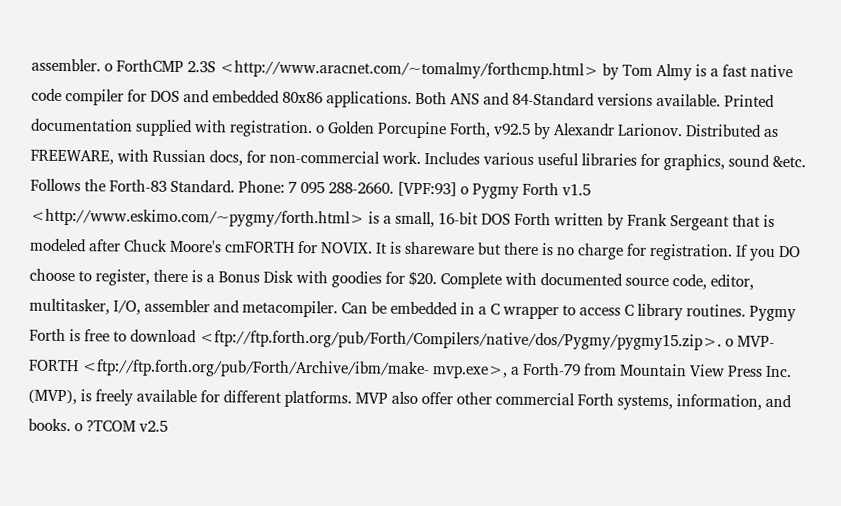assembler. o ForthCMP 2.3S <http://www.aracnet.com/~tomalmy/forthcmp.html> by Tom Almy is a fast native code compiler for DOS and embedded 80x86 applications. Both ANS and 84-Standard versions available. Printed documentation supplied with registration. o Golden Porcupine Forth, v92.5 by Alexandr Larionov. Distributed as FREEWARE, with Russian docs, for non-commercial work. Includes various useful libraries for graphics, sound &etc. Follows the Forth-83 Standard. Phone: 7 095 288-2660. [VPF:93] o Pygmy Forth v1.5 <http://www.eskimo.com/~pygmy/forth.html> is a small, 16-bit DOS Forth written by Frank Sergeant that is modeled after Chuck Moore's cmFORTH for NOVIX. It is shareware but there is no charge for registration. If you DO choose to register, there is a Bonus Disk with goodies for $20. Complete with documented source code, editor, multitasker, I/O, assembler and metacompiler. Can be embedded in a C wrapper to access C library routines. Pygmy Forth is free to download <ftp://ftp.forth.org/pub/Forth/Compilers/native/dos/Pygmy/pygmy15.zip>. o MVP-FORTH <ftp://ftp.forth.org/pub/Forth/Archive/ibm/make- mvp.exe>, a Forth-79 from Mountain View Press Inc. (MVP), is freely available for different platforms. MVP also offer other commercial Forth systems, information, and books. o ?TCOM v2.5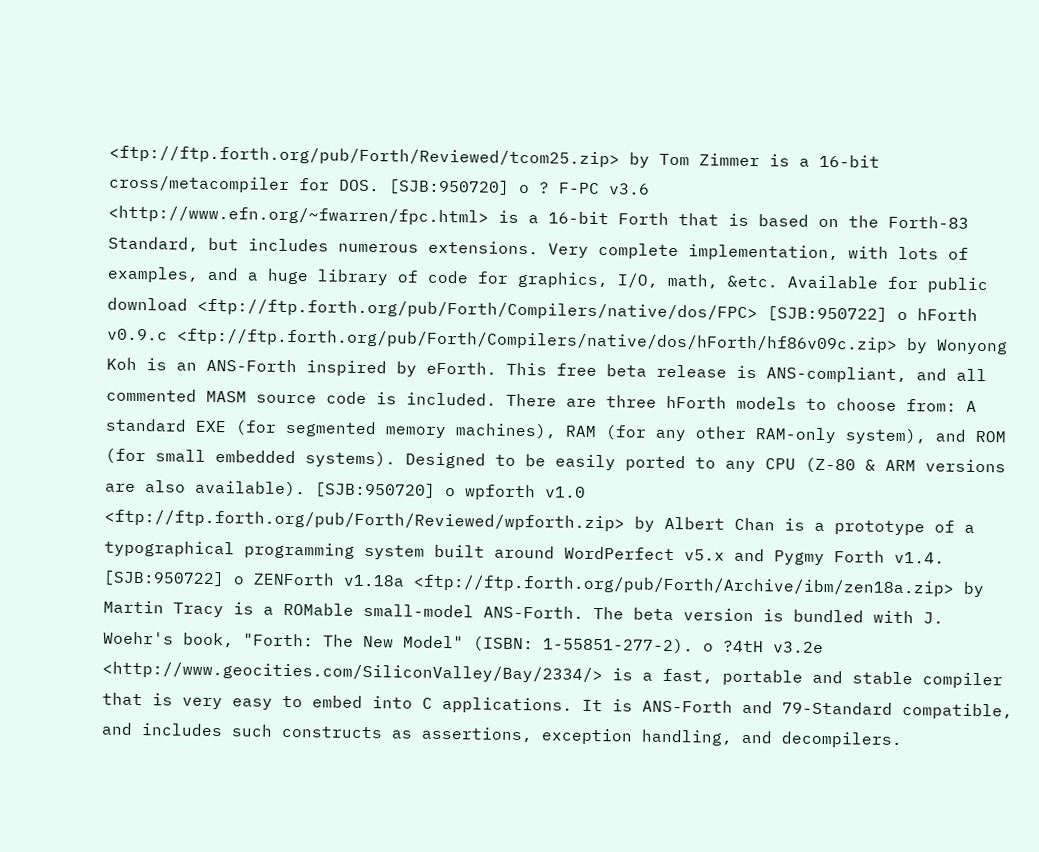<ftp://ftp.forth.org/pub/Forth/Reviewed/tcom25.zip> by Tom Zimmer is a 16-bit cross/metacompiler for DOS. [SJB:950720] o ? F-PC v3.6 <http://www.efn.org/~fwarren/fpc.html> is a 16-bit Forth that is based on the Forth-83 Standard, but includes numerous extensions. Very complete implementation, with lots of examples, and a huge library of code for graphics, I/O, math, &etc. Available for public download <ftp://ftp.forth.org/pub/Forth/Compilers/native/dos/FPC> [SJB:950722] o hForth v0.9.c <ftp://ftp.forth.org/pub/Forth/Compilers/native/dos/hForth/hf86v09c.zip> by Wonyong Koh is an ANS-Forth inspired by eForth. This free beta release is ANS-compliant, and all commented MASM source code is included. There are three hForth models to choose from: A standard EXE (for segmented memory machines), RAM (for any other RAM-only system), and ROM (for small embedded systems). Designed to be easily ported to any CPU (Z-80 & ARM versions are also available). [SJB:950720] o wpforth v1.0 <ftp://ftp.forth.org/pub/Forth/Reviewed/wpforth.zip> by Albert Chan is a prototype of a typographical programming system built around WordPerfect v5.x and Pygmy Forth v1.4. [SJB:950722] o ZENForth v1.18a <ftp://ftp.forth.org/pub/Forth/Archive/ibm/zen18a.zip> by Martin Tracy is a ROMable small-model ANS-Forth. The beta version is bundled with J. Woehr's book, "Forth: The New Model" (ISBN: 1-55851-277-2). o ?4tH v3.2e <http://www.geocities.com/SiliconValley/Bay/2334/> is a fast, portable and stable compiler that is very easy to embed into C applications. It is ANS-Forth and 79-Standard compatible, and includes such constructs as assertions, exception handling, and decompilers.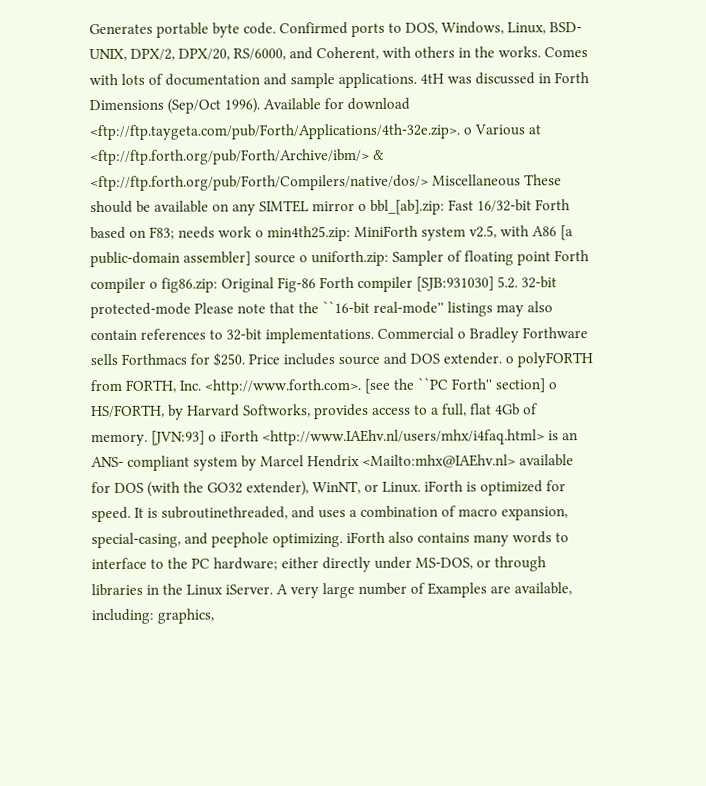Generates portable byte code. Confirmed ports to DOS, Windows, Linux, BSD-UNIX, DPX/2, DPX/20, RS/6000, and Coherent, with others in the works. Comes with lots of documentation and sample applications. 4tH was discussed in Forth Dimensions (Sep/Oct 1996). Available for download <ftp://ftp.taygeta.com/pub/Forth/Applications/4th-32e.zip>. o Various at <ftp://ftp.forth.org/pub/Forth/Archive/ibm/> & <ftp://ftp.forth.org/pub/Forth/Compilers/native/dos/> Miscellaneous These should be available on any SIMTEL mirror o bbl_[ab].zip: Fast 16/32-bit Forth based on F83; needs work o min4th25.zip: MiniForth system v2.5, with A86 [a public-domain assembler] source o uniforth.zip: Sampler of floating point Forth compiler o fig86.zip: Original Fig-86 Forth compiler [SJB:931030] 5.2. 32-bit protected-mode Please note that the ``16-bit real-mode'' listings may also contain references to 32-bit implementations. Commercial o Bradley Forthware sells Forthmacs for $250. Price includes source and DOS extender. o polyFORTH from FORTH, Inc. <http://www.forth.com>. [see the ``PC Forth'' section] o HS/FORTH, by Harvard Softworks, provides access to a full, flat 4Gb of memory. [JVN:93] o iForth <http://www.IAEhv.nl/users/mhx/i4faq.html> is an ANS- compliant system by Marcel Hendrix <Mailto:mhx@IAEhv.nl> available for DOS (with the GO32 extender), WinNT, or Linux. iForth is optimized for speed. It is subroutinethreaded, and uses a combination of macro expansion, special-casing, and peephole optimizing. iForth also contains many words to interface to the PC hardware; either directly under MS-DOS, or through libraries in the Linux iServer. A very large number of Examples are available, including: graphics,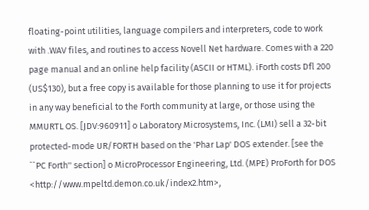floating-point utilities, language compilers and interpreters, code to work with .WAV files, and routines to access Novell Net hardware. Comes with a 220 page manual and an online help facility (ASCII or HTML). iForth costs Dfl 200 (US$130), but a free copy is available for those planning to use it for projects in any way beneficial to the Forth community at large, or those using the MMURTL OS. [JDV:960911] o Laboratory Microsystems, Inc. (LMI) sell a 32-bit protected-mode UR/FORTH based on the 'Phar Lap' DOS extender. [see the ``PC Forth'' section] o MicroProcessor Engineering, Ltd. (MPE) ProForth for DOS <http://www.mpeltd.demon.co.uk/index2.htm>,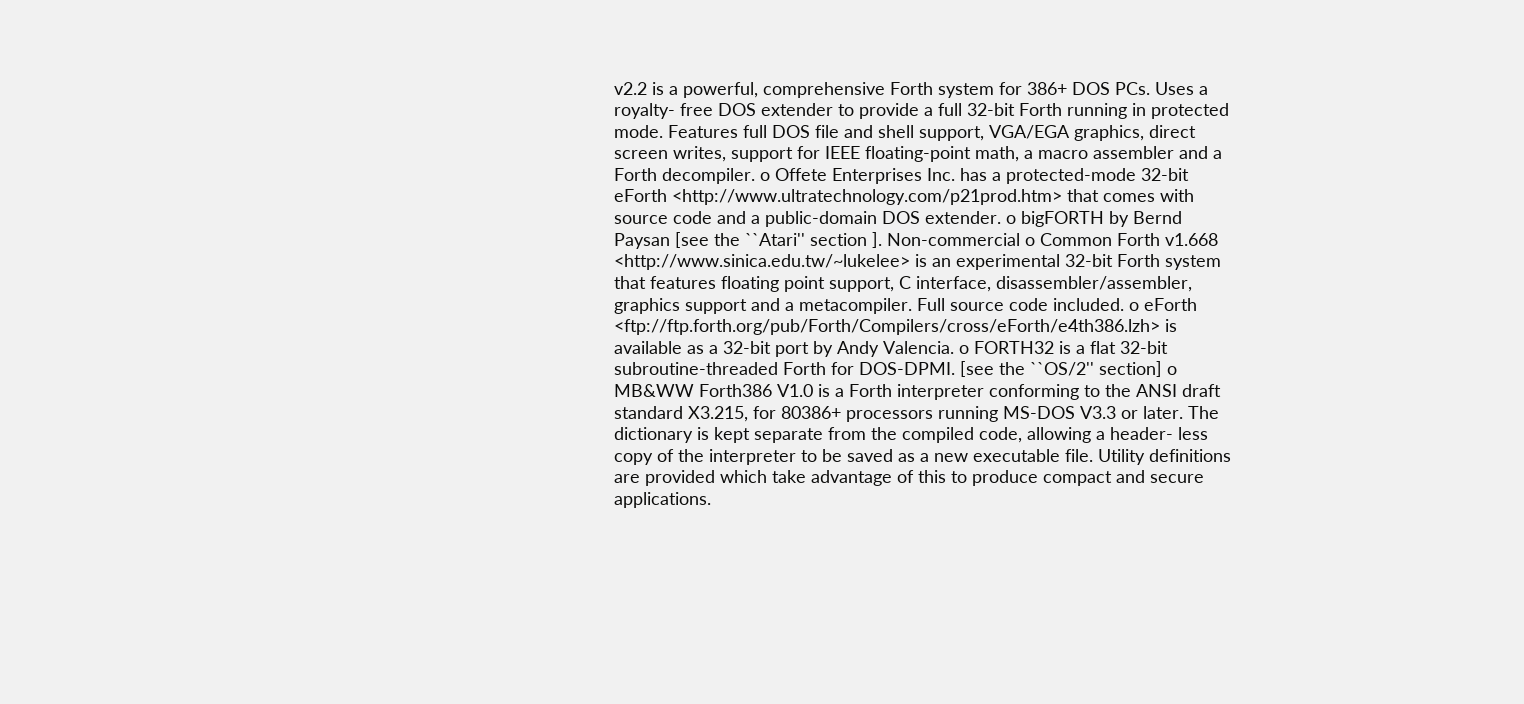v2.2 is a powerful, comprehensive Forth system for 386+ DOS PCs. Uses a royalty- free DOS extender to provide a full 32-bit Forth running in protected mode. Features full DOS file and shell support, VGA/EGA graphics, direct screen writes, support for IEEE floating-point math, a macro assembler and a Forth decompiler. o Offete Enterprises Inc. has a protected-mode 32-bit eForth <http://www.ultratechnology.com/p21prod.htm> that comes with source code and a public-domain DOS extender. o bigFORTH by Bernd Paysan [see the ``Atari'' section ]. Non-commercial o Common Forth v1.668 <http://www.sinica.edu.tw/~lukelee> is an experimental 32-bit Forth system that features floating point support, C interface, disassembler/assembler, graphics support and a metacompiler. Full source code included. o eForth <ftp://ftp.forth.org/pub/Forth/Compilers/cross/eForth/e4th386.lzh> is available as a 32-bit port by Andy Valencia. o FORTH32 is a flat 32-bit subroutine-threaded Forth for DOS-DPMI. [see the ``OS/2'' section] o MB&WW Forth386 V1.0 is a Forth interpreter conforming to the ANSI draft standard X3.215, for 80386+ processors running MS-DOS V3.3 or later. The dictionary is kept separate from the compiled code, allowing a header- less copy of the interpreter to be saved as a new executable file. Utility definitions are provided which take advantage of this to produce compact and secure applications.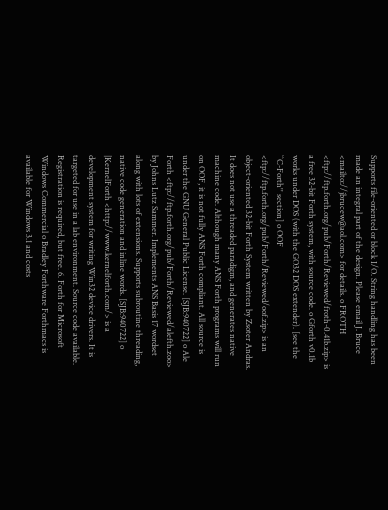Supports file-oriented or block I/O. String handling has been made an integral part of the design. Please email J. Bruce <mailto://jbrucew@aol.com> for details. o FROTH <ftp://ftp.forth.org/pub/Forth/Reviewed/froth-0.41b.zip> is a free 32-bit Forth system, with source code. o Gforth v0.1b works under DOS (with the GO32 DOS extender). [see the ``C-Forth'' section] o OOF <ftp://ftp.forth.org/pub/Forth/Reviewed/oof.zip> is an object-oriented 32-bit Forth System written by Zsoter Andras. It does not use a threaded paradigm, and generates native machine code. Although many ANS Forth programs will run on OOF, it is not fully ANS Forth compliant. All source is under the GNU General Public License. [SJB:940722] o Ale Forth <ftp://ftp.forth.org/pub/Forth/Reviewed/alefth.zoo> by Johns Lutz Sammer. Implements ANS Basis 17 wordset along with lots of extensions. Supports subroutine threading, native code generation and inline words. [SJB:940722] o |KernelForth <http://www.kernelforth.com/> is a development system for writing Win32 device drivers. It is targeted for use in a lab environment. Source code available. Registration is required, but free. 6. Forth for Microsoft Windows Commercial o Bradley Forthware Forthmacs is available for Windows 3.1 and costs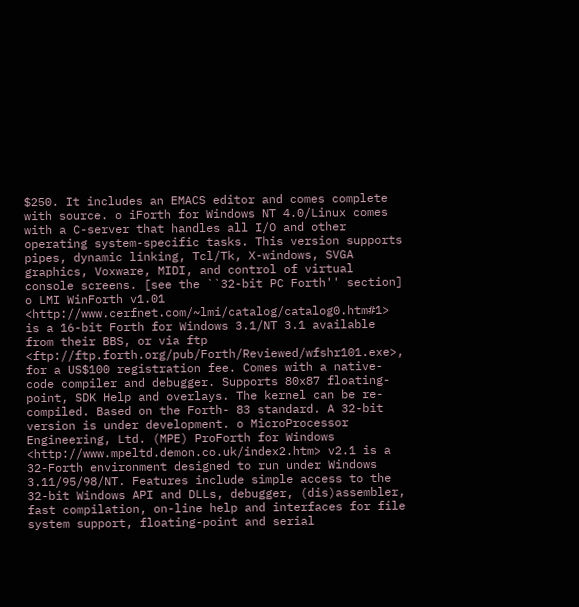$250. It includes an EMACS editor and comes complete with source. o iForth for Windows NT 4.0/Linux comes with a C-server that handles all I/O and other operating system-specific tasks. This version supports pipes, dynamic linking, Tcl/Tk, X-windows, SVGA graphics, Voxware, MIDI, and control of virtual console screens. [see the ``32-bit PC Forth'' section] o LMI WinForth v1.01 <http://www.cerfnet.com/~lmi/catalog/catalog0.htm#1> is a 16-bit Forth for Windows 3.1/NT 3.1 available from their BBS, or via ftp <ftp://ftp.forth.org/pub/Forth/Reviewed/wfshr101.exe>, for a US$100 registration fee. Comes with a native-code compiler and debugger. Supports 80x87 floating-point, SDK Help and overlays. The kernel can be re-compiled. Based on the Forth- 83 standard. A 32-bit version is under development. o MicroProcessor Engineering, Ltd. (MPE) ProForth for Windows <http://www.mpeltd.demon.co.uk/index2.htm> v2.1 is a 32-Forth environment designed to run under Windows 3.11/95/98/NT. Features include simple access to the 32-bit Windows API and DLLs, debugger, (dis)assembler, fast compilation, on-line help and interfaces for file system support, floating-point and serial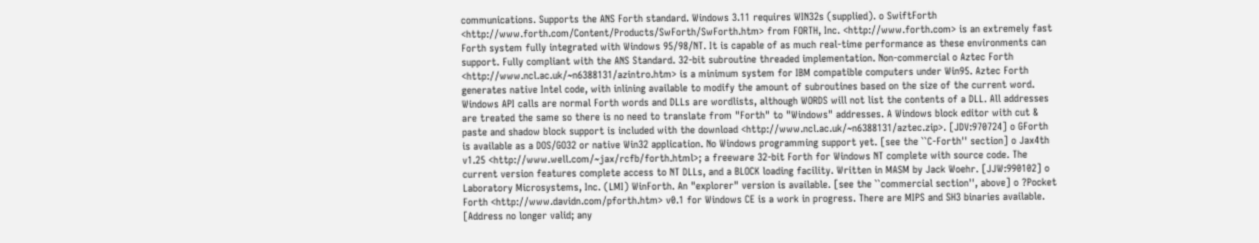communications. Supports the ANS Forth standard. Windows 3.11 requires WIN32s (supplied). o SwiftForth <http://www.forth.com/Content/Products/SwForth/SwForth.htm> from FORTH, Inc. <http://www.forth.com> is an extremely fast Forth system fully integrated with Windows 95/98/NT. It is capable of as much real-time performance as these environments can support. Fully compliant with the ANS Standard. 32-bit subroutine threaded implementation. Non-commercial o Aztec Forth <http://www.ncl.ac.uk/~n6388131/azintro.htm> is a minimum system for IBM compatible computers under Win95. Aztec Forth generates native Intel code, with inlining available to modify the amount of subroutines based on the size of the current word. Windows API calls are normal Forth words and DLLs are wordlists, although WORDS will not list the contents of a DLL. All addresses are treated the same so there is no need to translate from "Forth" to "Windows" addresses. A Windows block editor with cut & paste and shadow block support is included with the download <http://www.ncl.ac.uk/~n6388131/aztec.zip>. [JDV:970724] o GForth is available as a DOS/GO32 or native Win32 application. No Windows programming support yet. [see the ``C-Forth'' section] o Jax4th v1.25 <http://www.well.com/~jax/rcfb/forth.html>; a freeware 32-bit Forth for Windows NT complete with source code. The current version features complete access to NT DLLs, and a BLOCK loading facility. Written in MASM by Jack Woehr. [JJW:990102] o Laboratory Microsystems, Inc. (LMI) WinForth. An "explorer" version is available. [see the ``commercial section'', above] o ?Pocket Forth <http://www.davidn.com/pforth.htm> v0.1 for Windows CE is a work in progress. There are MIPS and SH3 binaries available. [Address no longer valid; any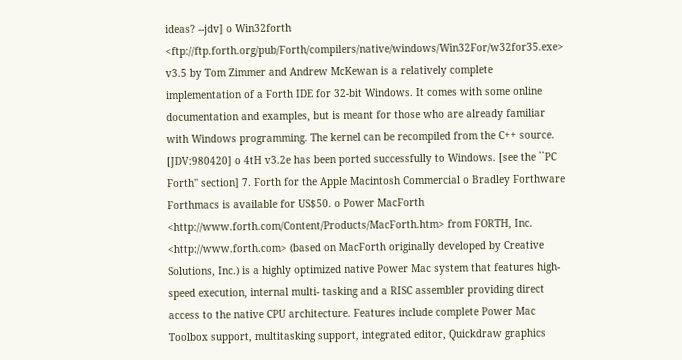ideas? --jdv] o Win32forth <ftp://ftp.forth.org/pub/Forth/compilers/native/windows/Win32For/w32for35.exe> v3.5 by Tom Zimmer and Andrew McKewan is a relatively complete implementation of a Forth IDE for 32-bit Windows. It comes with some online documentation and examples, but is meant for those who are already familiar with Windows programming. The kernel can be recompiled from the C++ source. [JDV:980420] o 4tH v3.2e has been ported successfully to Windows. [see the ``PC Forth'' section] 7. Forth for the Apple Macintosh Commercial o Bradley Forthware Forthmacs is available for US$50. o Power MacForth <http://www.forth.com/Content/Products/MacForth.htm> from FORTH, Inc. <http://www.forth.com> (based on MacForth originally developed by Creative Solutions, Inc.) is a highly optimized native Power Mac system that features high-speed execution, internal multi- tasking and a RISC assembler providing direct access to the native CPU architecture. Features include complete Power Mac Toolbox support, multitasking support, integrated editor, Quickdraw graphics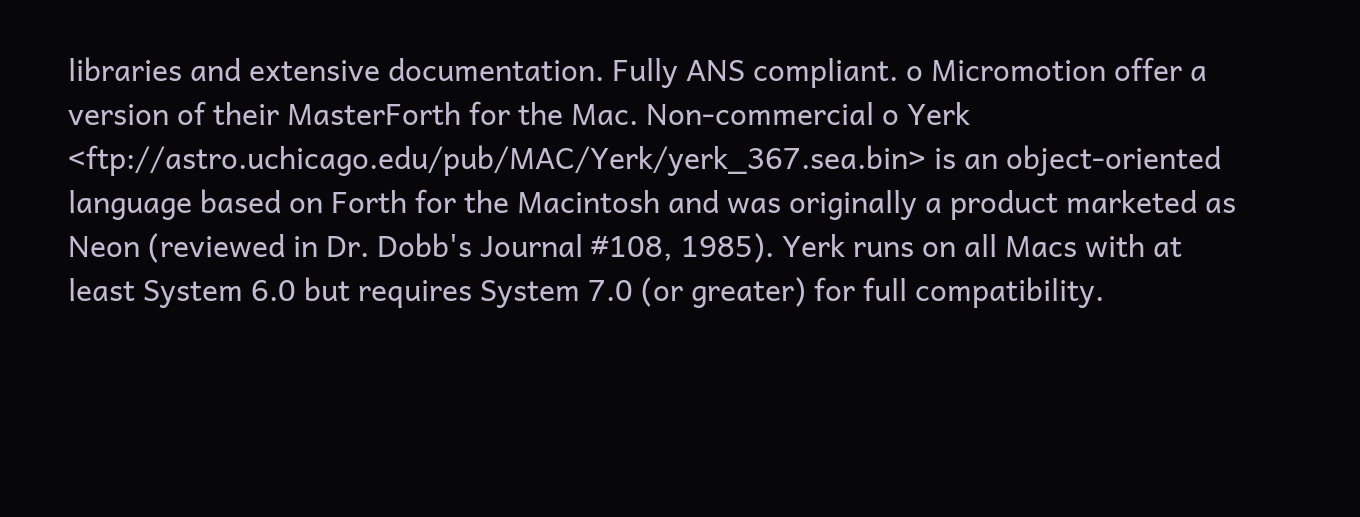libraries and extensive documentation. Fully ANS compliant. o Micromotion offer a version of their MasterForth for the Mac. Non-commercial o Yerk <ftp://astro.uchicago.edu/pub/MAC/Yerk/yerk_367.sea.bin> is an object-oriented language based on Forth for the Macintosh and was originally a product marketed as Neon (reviewed in Dr. Dobb's Journal #108, 1985). Yerk runs on all Macs with at least System 6.0 but requires System 7.0 (or greater) for full compatibility.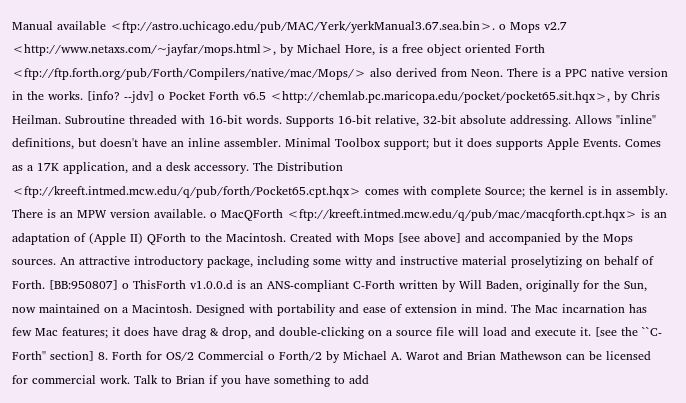Manual available <ftp://astro.uchicago.edu/pub/MAC/Yerk/yerkManual3.67.sea.bin>. o Mops v2.7 <http://www.netaxs.com/~jayfar/mops.html>, by Michael Hore, is a free object oriented Forth <ftp://ftp.forth.org/pub/Forth/Compilers/native/mac/Mops/> also derived from Neon. There is a PPC native version in the works. [info? --jdv] o Pocket Forth v6.5 <http://chemlab.pc.maricopa.edu/pocket/pocket65.sit.hqx>, by Chris Heilman. Subroutine threaded with 16-bit words. Supports 16-bit relative, 32-bit absolute addressing. Allows "inline" definitions, but doesn't have an inline assembler. Minimal Toolbox support; but it does supports Apple Events. Comes as a 17K application, and a desk accessory. The Distribution <ftp://kreeft.intmed.mcw.edu/q/pub/forth/Pocket65.cpt.hqx> comes with complete Source; the kernel is in assembly. There is an MPW version available. o MacQForth <ftp://kreeft.intmed.mcw.edu/q/pub/mac/macqforth.cpt.hqx> is an adaptation of (Apple II) QForth to the Macintosh. Created with Mops [see above] and accompanied by the Mops sources. An attractive introductory package, including some witty and instructive material proselytizing on behalf of Forth. [BB:950807] o ThisForth v1.0.0.d is an ANS-compliant C-Forth written by Will Baden, originally for the Sun, now maintained on a Macintosh. Designed with portability and ease of extension in mind. The Mac incarnation has few Mac features; it does have drag & drop, and double-clicking on a source file will load and execute it. [see the ``C-Forth'' section] 8. Forth for OS/2 Commercial o Forth/2 by Michael A. Warot and Brian Mathewson can be licensed for commercial work. Talk to Brian if you have something to add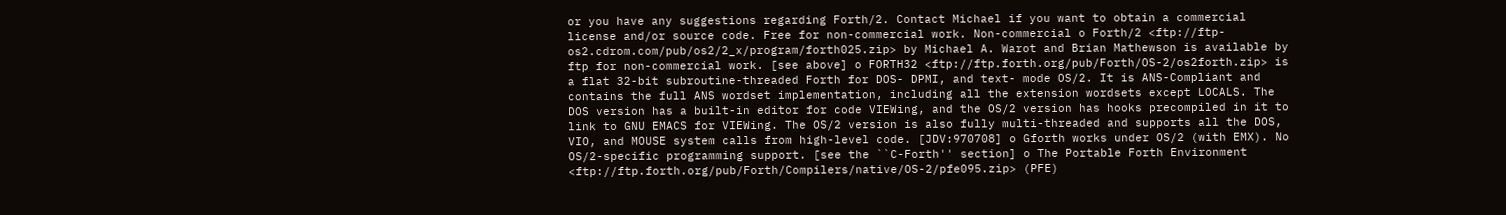or you have any suggestions regarding Forth/2. Contact Michael if you want to obtain a commercial license and/or source code. Free for non-commercial work. Non-commercial o Forth/2 <ftp://ftp- os2.cdrom.com/pub/os2/2_x/program/forth025.zip> by Michael A. Warot and Brian Mathewson is available by ftp for non-commercial work. [see above] o FORTH32 <ftp://ftp.forth.org/pub/Forth/OS-2/os2forth.zip> is a flat 32-bit subroutine-threaded Forth for DOS- DPMI, and text- mode OS/2. It is ANS-Compliant and contains the full ANS wordset implementation, including all the extension wordsets except LOCALS. The DOS version has a built-in editor for code VIEWing, and the OS/2 version has hooks precompiled in it to link to GNU EMACS for VIEWing. The OS/2 version is also fully multi-threaded and supports all the DOS, VIO, and MOUSE system calls from high-level code. [JDV:970708] o Gforth works under OS/2 (with EMX). No OS/2-specific programming support. [see the ``C-Forth'' section] o The Portable Forth Environment <ftp://ftp.forth.org/pub/Forth/Compilers/native/OS-2/pfe095.zip> (PFE)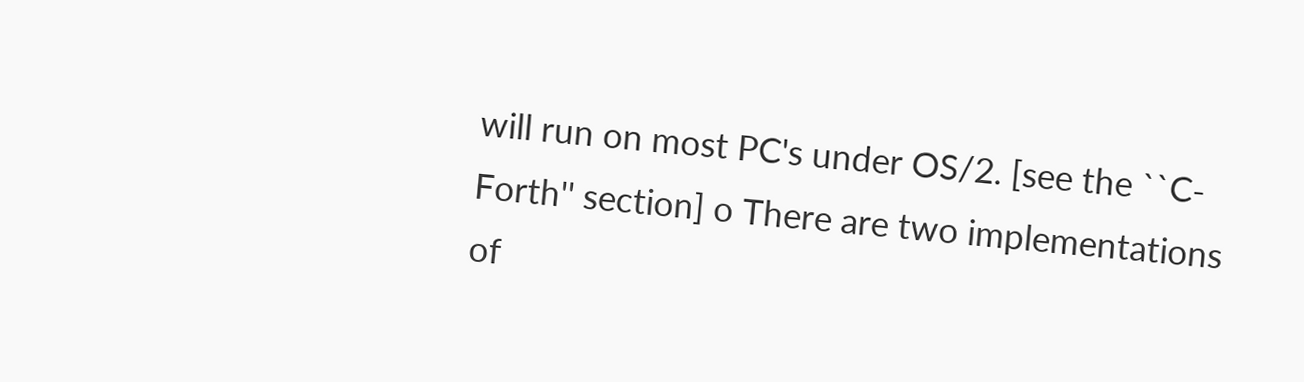will run on most PC's under OS/2. [see the ``C-Forth'' section] o There are two implementations of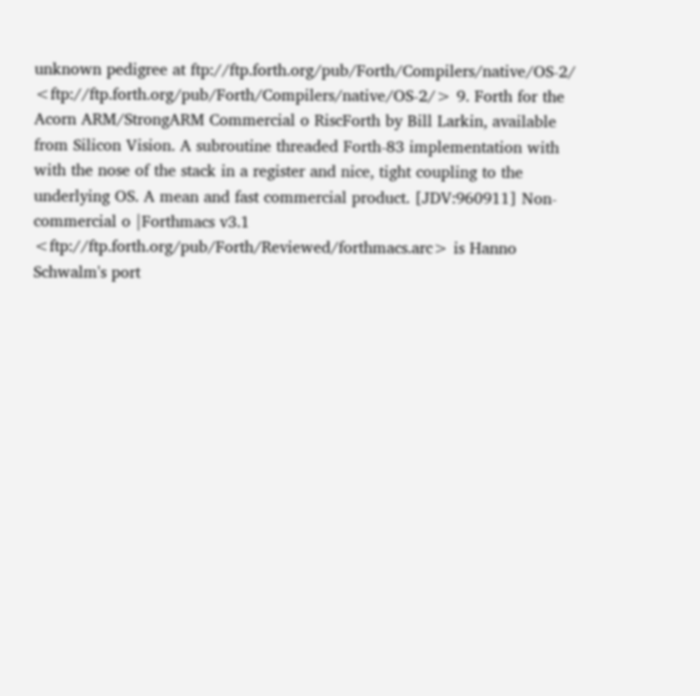unknown pedigree at ftp://ftp.forth.org/pub/Forth/Compilers/native/OS-2/ <ftp://ftp.forth.org/pub/Forth/Compilers/native/OS-2/> 9. Forth for the Acorn ARM/StrongARM Commercial o RiscForth by Bill Larkin, available from Silicon Vision. A subroutine threaded Forth-83 implementation with with the nose of the stack in a register and nice, tight coupling to the underlying OS. A mean and fast commercial product. [JDV:960911] Non-commercial o |Forthmacs v3.1 <ftp://ftp.forth.org/pub/Forth/Reviewed/forthmacs.arc> is Hanno Schwalm's port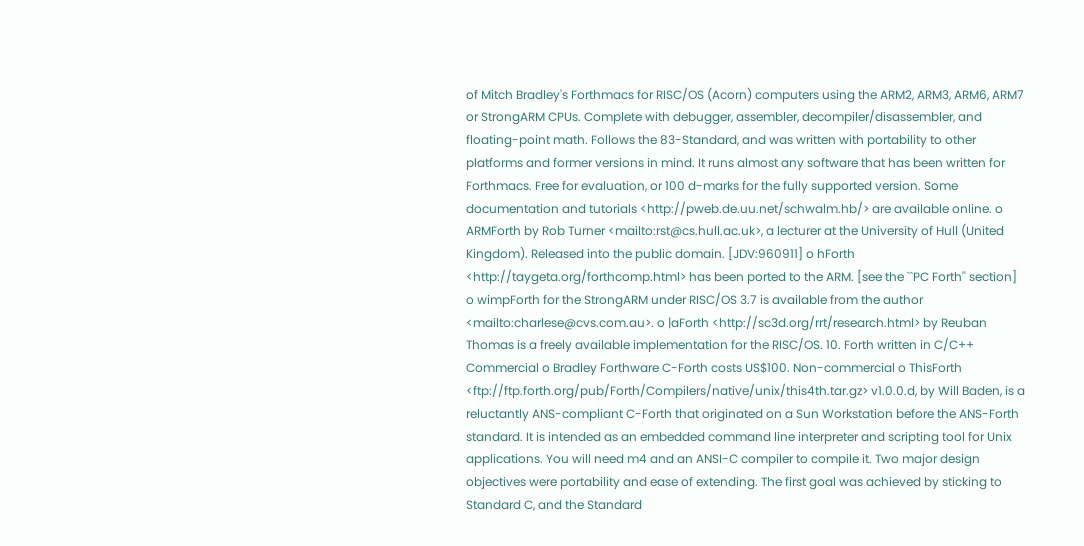of Mitch Bradley's Forthmacs for RISC/OS (Acorn) computers using the ARM2, ARM3, ARM6, ARM7 or StrongARM CPUs. Complete with debugger, assembler, decompiler/disassembler, and floating-point math. Follows the 83-Standard, and was written with portability to other platforms and former versions in mind. It runs almost any software that has been written for Forthmacs. Free for evaluation, or 100 d-marks for the fully supported version. Some documentation and tutorials <http://pweb.de.uu.net/schwalm.hb/> are available online. o ARMForth by Rob Turner <mailto:rst@cs.hull.ac.uk>, a lecturer at the University of Hull (United Kingdom). Released into the public domain. [JDV:960911] o hForth <http://taygeta.org/forthcomp.html> has been ported to the ARM. [see the ``PC Forth'' section] o wimpForth for the StrongARM under RISC/OS 3.7 is available from the author <mailto:charlese@cvs.com.au>. o |aForth <http://sc3d.org/rrt/research.html> by Reuban Thomas is a freely available implementation for the RISC/OS. 10. Forth written in C/C++ Commercial o Bradley Forthware C-Forth costs US$100. Non-commercial o ThisForth <ftp://ftp.forth.org/pub/Forth/Compilers/native/unix/this4th.tar.gz> v1.0.0.d, by Will Baden, is a reluctantly ANS-compliant C-Forth that originated on a Sun Workstation before the ANS-Forth standard. It is intended as an embedded command line interpreter and scripting tool for Unix applications. You will need m4 and an ANSI-C compiler to compile it. Two major design objectives were portability and ease of extending. The first goal was achieved by sticking to Standard C, and the Standard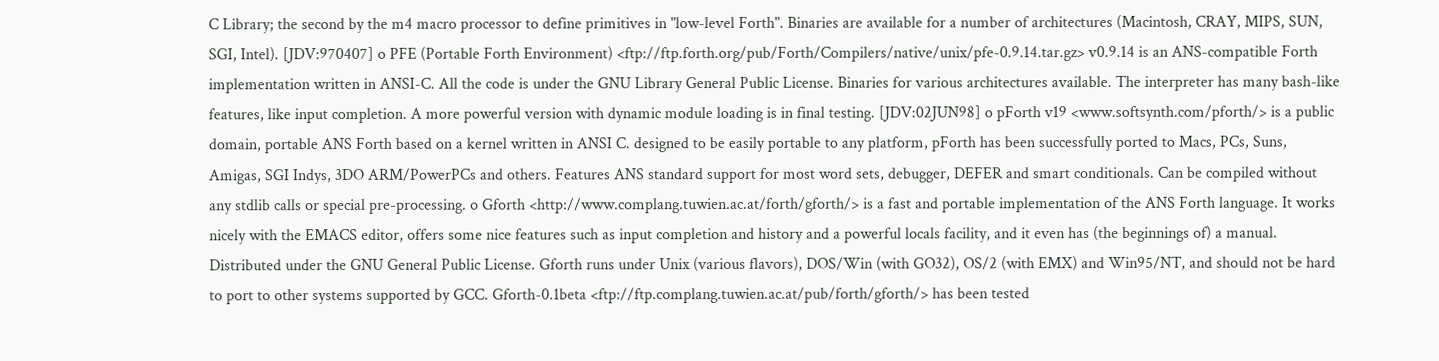C Library; the second by the m4 macro processor to define primitives in "low-level Forth". Binaries are available for a number of architectures (Macintosh, CRAY, MIPS, SUN, SGI, Intel). [JDV:970407] o PFE (Portable Forth Environment) <ftp://ftp.forth.org/pub/Forth/Compilers/native/unix/pfe-0.9.14.tar.gz> v0.9.14 is an ANS-compatible Forth implementation written in ANSI-C. All the code is under the GNU Library General Public License. Binaries for various architectures available. The interpreter has many bash-like features, like input completion. A more powerful version with dynamic module loading is in final testing. [JDV:02JUN98] o pForth v19 <www.softsynth.com/pforth/> is a public domain, portable ANS Forth based on a kernel written in ANSI C. designed to be easily portable to any platform, pForth has been successfully ported to Macs, PCs, Suns, Amigas, SGI Indys, 3DO ARM/PowerPCs and others. Features ANS standard support for most word sets, debugger, DEFER and smart conditionals. Can be compiled without any stdlib calls or special pre-processing. o Gforth <http://www.complang.tuwien.ac.at/forth/gforth/> is a fast and portable implementation of the ANS Forth language. It works nicely with the EMACS editor, offers some nice features such as input completion and history and a powerful locals facility, and it even has (the beginnings of) a manual. Distributed under the GNU General Public License. Gforth runs under Unix (various flavors), DOS/Win (with GO32), OS/2 (with EMX) and Win95/NT, and should not be hard to port to other systems supported by GCC. Gforth-0.1beta <ftp://ftp.complang.tuwien.ac.at/pub/forth/gforth/> has been tested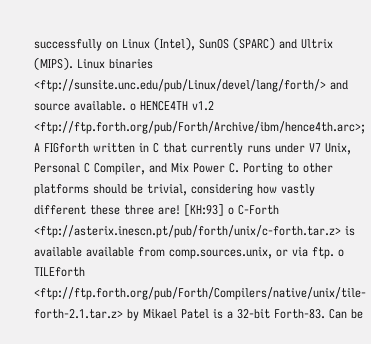successfully on Linux (Intel), SunOS (SPARC) and Ultrix (MIPS). Linux binaries <ftp://sunsite.unc.edu/pub/Linux/devel/lang/forth/> and source available. o HENCE4TH v1.2 <ftp://ftp.forth.org/pub/Forth/Archive/ibm/hence4th.arc>; A FIGforth written in C that currently runs under V7 Unix, Personal C Compiler, and Mix Power C. Porting to other platforms should be trivial, considering how vastly different these three are! [KH:93] o C-Forth <ftp://asterix.inescn.pt/pub/forth/unix/c-forth.tar.z> is available available from comp.sources.unix, or via ftp. o TILEforth <ftp://ftp.forth.org/pub/Forth/Compilers/native/unix/tile- forth-2.1.tar.z> by Mikael Patel is a 32-bit Forth-83. Can be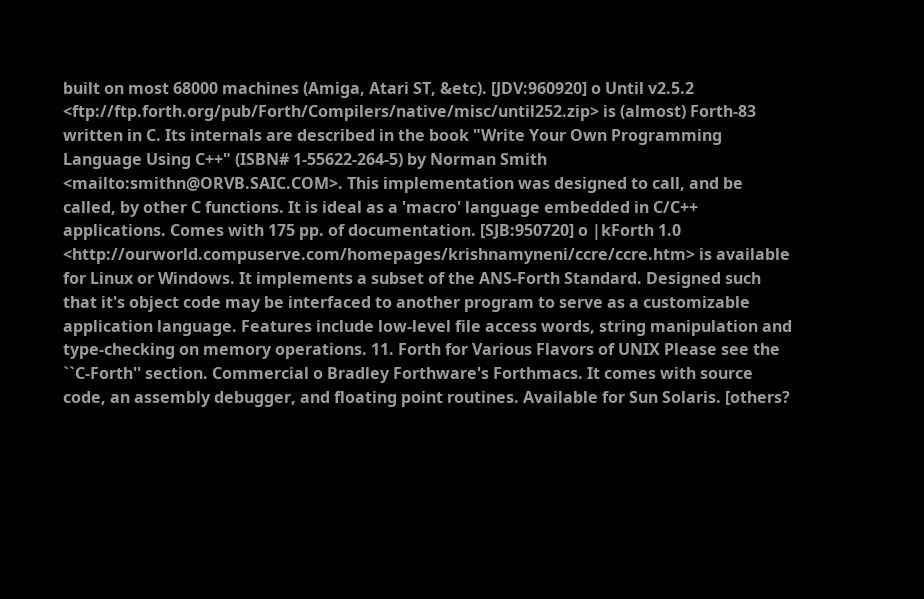built on most 68000 machines (Amiga, Atari ST, &etc). [JDV:960920] o Until v2.5.2 <ftp://ftp.forth.org/pub/Forth/Compilers/native/misc/until252.zip> is (almost) Forth-83 written in C. Its internals are described in the book "Write Your Own Programming Language Using C++" (ISBN# 1-55622-264-5) by Norman Smith <mailto:smithn@ORVB.SAIC.COM>. This implementation was designed to call, and be called, by other C functions. It is ideal as a 'macro' language embedded in C/C++ applications. Comes with 175 pp. of documentation. [SJB:950720] o |kForth 1.0 <http://ourworld.compuserve.com/homepages/krishnamyneni/ccre/ccre.htm> is available for Linux or Windows. It implements a subset of the ANS-Forth Standard. Designed such that it's object code may be interfaced to another program to serve as a customizable application language. Features include low-level file access words, string manipulation and type-checking on memory operations. 11. Forth for Various Flavors of UNIX Please see the ``C-Forth'' section. Commercial o Bradley Forthware's Forthmacs. It comes with source code, an assembly debugger, and floating point routines. Available for Sun Solaris. [others?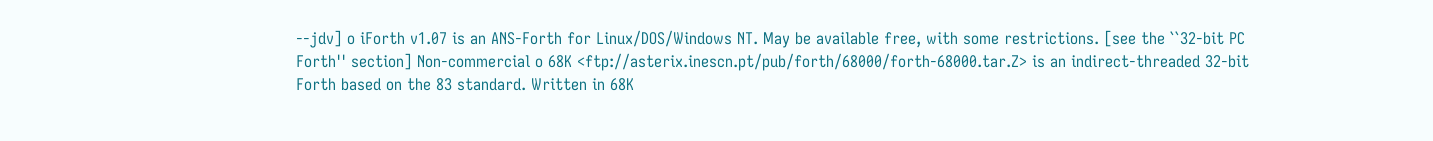--jdv] o iForth v1.07 is an ANS-Forth for Linux/DOS/Windows NT. May be available free, with some restrictions. [see the ``32-bit PC Forth'' section] Non-commercial o 68K <ftp://asterix.inescn.pt/pub/forth/68000/forth-68000.tar.Z> is an indirect-threaded 32-bit Forth based on the 83 standard. Written in 68K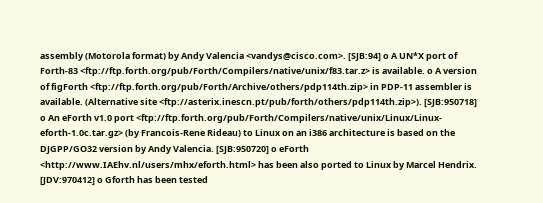assembly (Motorola format) by Andy Valencia <vandys@cisco.com>. [SJB:94] o A UN*X port of Forth-83 <ftp://ftp.forth.org/pub/Forth/Compilers/native/unix/f83.tar.z> is available. o A version of figForth <ftp://ftp.forth.org/pub/Forth/Archive/others/pdp114th.zip> in PDP-11 assembler is available. (Alternative site <ftp://asterix.inescn.pt/pub/forth/others/pdp114th.zip>). [SJB:950718] o An eForth v1.0 port <ftp://ftp.forth.org/pub/Forth/Compilers/native/unix/Linux/Linux- eforth-1.0c.tar.gz> (by Francois-Rene Rideau) to Linux on an i386 architecture is based on the DJGPP/GO32 version by Andy Valencia. [SJB:950720] o eForth <http://www.IAEhv.nl/users/mhx/eforth.html> has been also ported to Linux by Marcel Hendrix. [JDV:970412] o Gforth has been tested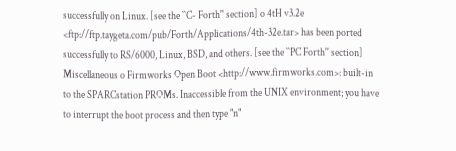successfully on Linux. [see the ``C- Forth'' section] o 4tH v3.2e <ftp://ftp.taygeta.com/pub/Forth/Applications/4th-32e.tar> has been ported successfully to RS/6000, Linux, BSD, and others. [see the ``PC Forth'' section] Miscellaneous o Firmworks Open Boot <http://www.firmworks.com>: built-in to the SPARCstation PROMs. Inaccessible from the UNIX environment; you have to interrupt the boot process and then type "n"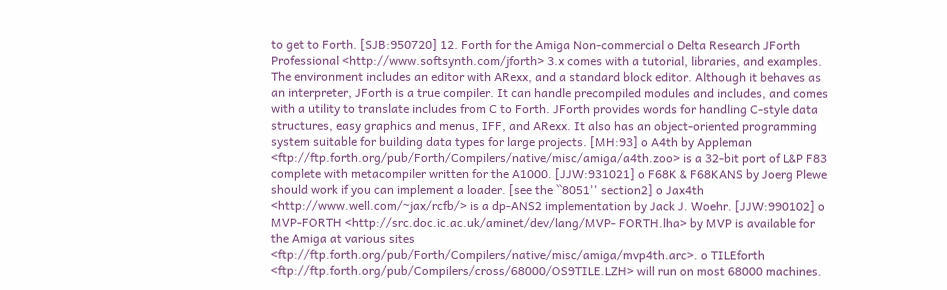to get to Forth. [SJB:950720] 12. Forth for the Amiga Non-commercial o Delta Research JForth Professional <http://www.softsynth.com/jforth> 3.x comes with a tutorial, libraries, and examples. The environment includes an editor with ARexx, and a standard block editor. Although it behaves as an interpreter, JForth is a true compiler. It can handle precompiled modules and includes, and comes with a utility to translate includes from C to Forth. JForth provides words for handling C-style data structures, easy graphics and menus, IFF, and ARexx. It also has an object-oriented programming system suitable for building data types for large projects. [MH:93] o A4th by Appleman <ftp://ftp.forth.org/pub/Forth/Compilers/native/misc/amiga/a4th.zoo> is a 32-bit port of L&P F83 complete with metacompiler written for the A1000. [JJW:931021] o F68K & F68KANS by Joerg Plewe should work if you can implement a loader. [see the ``8051'' section2] o Jax4th <http://www.well.com/~jax/rcfb/> is a dp-ANS2 implementation by Jack J. Woehr. [JJW:990102] o MVP-FORTH <http://src.doc.ic.ac.uk/aminet/dev/lang/MVP- FORTH.lha> by MVP is available for the Amiga at various sites <ftp://ftp.forth.org/pub/Forth/Compilers/native/misc/amiga/mvp4th.arc>. o TILEforth <ftp://ftp.forth.org/pub/Compilers/cross/68000/OS9TILE.LZH> will run on most 68000 machines.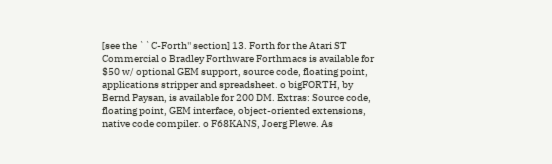[see the ``C-Forth'' section] 13. Forth for the Atari ST Commercial o Bradley Forthware Forthmacs is available for $50 w/ optional GEM support, source code, floating point, applications stripper and spreadsheet. o bigFORTH, by Bernd Paysan, is available for 200 DM. Extras: Source code, floating point, GEM interface, object-oriented extensions, native code compiler. o F68KANS, Joerg Plewe. As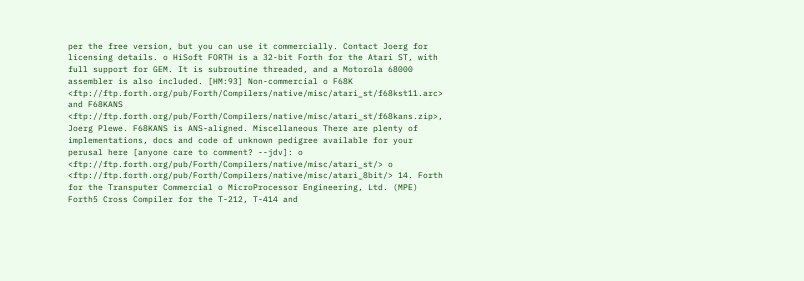per the free version, but you can use it commercially. Contact Joerg for licensing details. o HiSoft FORTH is a 32-bit Forth for the Atari ST, with full support for GEM. It is subroutine threaded, and a Motorola 68000 assembler is also included. [HM:93] Non-commercial o F68K <ftp://ftp.forth.org/pub/Forth/Compilers/native/misc/atari_st/f68kst11.arc> and F68KANS <ftp://ftp.forth.org/pub/Forth/Compilers/native/misc/atari_st/f68kans.zip>, Joerg Plewe. F68KANS is ANS-aligned. Miscellaneous There are plenty of implementations, docs and code of unknown pedigree available for your perusal here [anyone care to comment? --jdv]: o <ftp://ftp.forth.org/pub/Forth/Compilers/native/misc/atari_st/> o <ftp://ftp.forth.org/pub/Forth/Compilers/native/misc/atari_8bit/> 14. Forth for the Transputer Commercial o MicroProcessor Engineering, Ltd. (MPE) Forth5 Cross Compiler for the T-212, T-414 and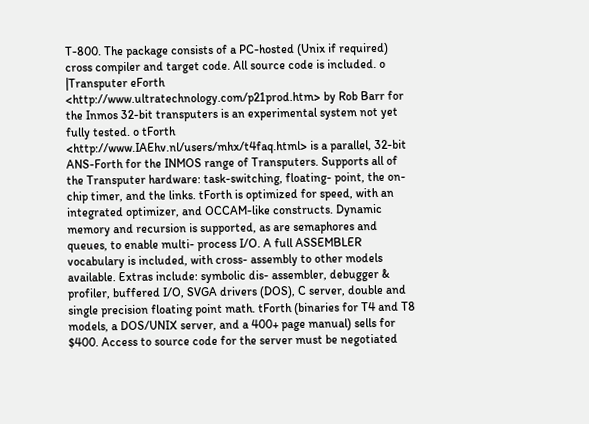T-800. The package consists of a PC-hosted (Unix if required) cross compiler and target code. All source code is included. o |Transputer eForth <http://www.ultratechnology.com/p21prod.htm> by Rob Barr for the Inmos 32-bit transputers is an experimental system not yet fully tested. o tForth <http://www.IAEhv.nl/users/mhx/t4faq.html> is a parallel, 32-bit ANS-Forth for the INMOS range of Transputers. Supports all of the Transputer hardware: task-switching, floating- point, the on-chip timer, and the links. tForth is optimized for speed, with an integrated optimizer, and OCCAM-like constructs. Dynamic memory and recursion is supported, as are semaphores and queues, to enable multi- process I/O. A full ASSEMBLER vocabulary is included, with cross- assembly to other models available. Extras include: symbolic dis- assembler, debugger & profiler, buffered I/O, SVGA drivers (DOS), C server, double and single precision floating point math. tForth (binaries for T4 and T8 models, a DOS/UNIX server, and a 400+ page manual) sells for $400. Access to source code for the server must be negotiated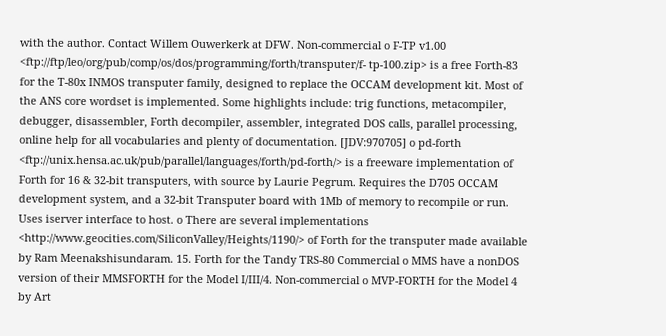with the author. Contact Willem Ouwerkerk at DFW. Non-commercial o F-TP v1.00 <ftp://ftp/leo/org/pub/comp/os/dos/programming/forth/transputer/f- tp-100.zip> is a free Forth-83 for the T-80x INMOS transputer family, designed to replace the OCCAM development kit. Most of the ANS core wordset is implemented. Some highlights include: trig functions, metacompiler, debugger, disassembler, Forth decompiler, assembler, integrated DOS calls, parallel processing, online help for all vocabularies and plenty of documentation. [JDV:970705] o pd-forth <ftp://unix.hensa.ac.uk/pub/parallel/languages/forth/pd-forth/> is a freeware implementation of Forth for 16 & 32-bit transputers, with source by Laurie Pegrum. Requires the D705 OCCAM development system, and a 32-bit Transputer board with 1Mb of memory to recompile or run. Uses iserver interface to host. o There are several implementations <http://www.geocities.com/SiliconValley/Heights/1190/> of Forth for the transputer made available by Ram Meenakshisundaram. 15. Forth for the Tandy TRS-80 Commercial o MMS have a nonDOS version of their MMSFORTH for the Model I/III/4. Non-commercial o MVP-FORTH for the Model 4 by Art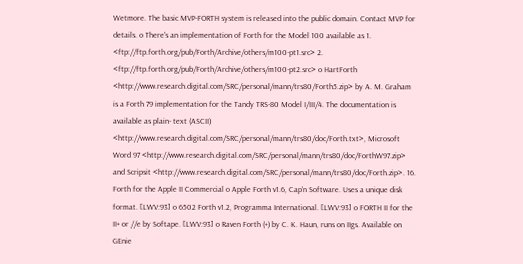Wetmore. The basic MVP-FORTH system is released into the public domain. Contact MVP for details. o There's an implementation of Forth for the Model 100 available as 1. <ftp://ftp.forth.org/pub/Forth/Archive/others/m100-pt1.src> 2. <ftp://ftp.forth.org/pub/Forth/Archive/others/m100-pt2.src> o HartForth <http://www.research.digital.com/SRC/personal/mann/trs80/Forth5.zip> by A. M. Graham is a Forth 79 implementation for the Tandy TRS-80 Model I/III/4. The documentation is available as plain- text (ASCII) <http://www.research.digital.com/SRC/personal/mann/trs80/doc/Forth.txt>, Microsoft Word 97 <http://www.research.digital.com/SRC/personal/mann/trs80/doc/ForthW97.zip> and Scripsit <http://www.research.digital.com/SRC/personal/mann/trs80/doc/Forth.zip>. 16. Forth for the Apple II Commercial o Apple Forth v1.6, Cap'n Software. Uses a unique disk format. [LWV:93] o 6502 Forth v1.2, Programma International. [LWV:93] o FORTH II for the II+ or //e by Softape. [LWV:93] o Raven Forth (+) by C. K. Haun, runs on IIgs. Available on GEnie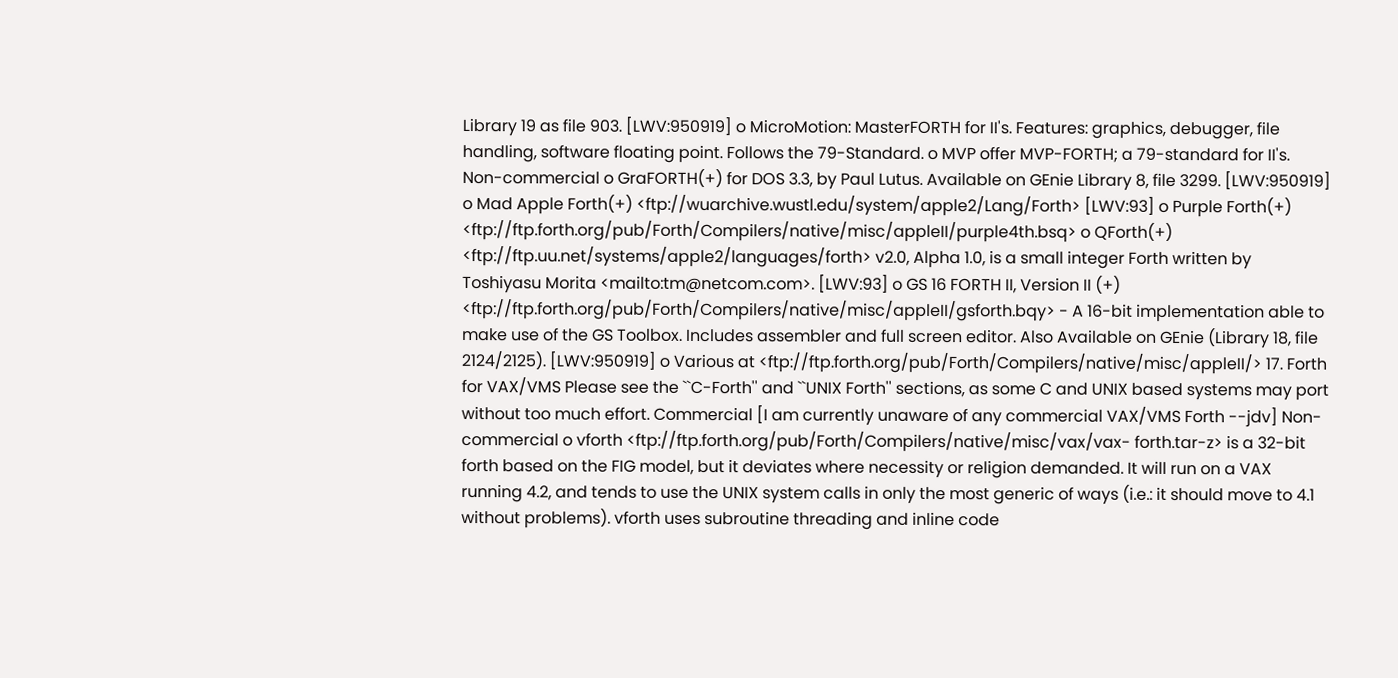Library 19 as file 903. [LWV:950919] o MicroMotion: MasterFORTH for II's. Features: graphics, debugger, file handling, software floating point. Follows the 79-Standard. o MVP offer MVP-FORTH; a 79-standard for II's. Non-commercial o GraFORTH(+) for DOS 3.3, by Paul Lutus. Available on GEnie Library 8, file 3299. [LWV:950919] o Mad Apple Forth(+) <ftp://wuarchive.wustl.edu/system/apple2/Lang/Forth> [LWV:93] o Purple Forth(+) <ftp://ftp.forth.org/pub/Forth/Compilers/native/misc/appleII/purple4th.bsq> o QForth(+) <ftp://ftp.uu.net/systems/apple2/languages/forth> v2.0, Alpha 1.0, is a small integer Forth written by Toshiyasu Morita <mailto:tm@netcom.com>. [LWV:93] o GS 16 FORTH II, Version II (+) <ftp://ftp.forth.org/pub/Forth/Compilers/native/misc/appleII/gsforth.bqy> - A 16-bit implementation able to make use of the GS Toolbox. Includes assembler and full screen editor. Also Available on GEnie (Library 18, file 2124/2125). [LWV:950919] o Various at <ftp://ftp.forth.org/pub/Forth/Compilers/native/misc/appleII/> 17. Forth for VAX/VMS Please see the ``C-Forth'' and ``UNIX Forth'' sections, as some C and UNIX based systems may port without too much effort. Commercial [I am currently unaware of any commercial VAX/VMS Forth --jdv] Non-commercial o vforth <ftp://ftp.forth.org/pub/Forth/Compilers/native/misc/vax/vax- forth.tar-z> is a 32-bit forth based on the FIG model, but it deviates where necessity or religion demanded. It will run on a VAX running 4.2, and tends to use the UNIX system calls in only the most generic of ways (i.e.: it should move to 4.1 without problems). vforth uses subroutine threading and inline code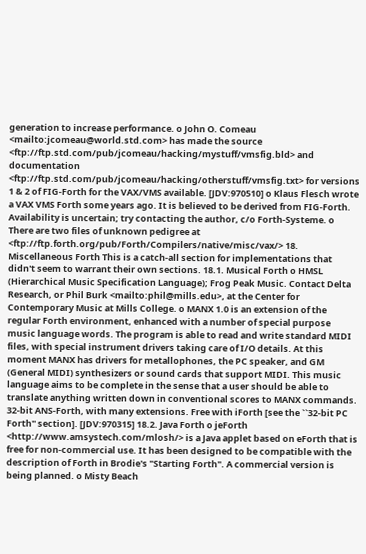generation to increase performance. o John O. Comeau <mailto:jcomeau@world.std.com> has made the source <ftp://ftp.std.com/pub/jcomeau/hacking/mystuff/vmsfig.bld> and documentation <ftp://ftp.std.com/pub/jcomeau/hacking/otherstuff/vmsfig.txt> for versions 1 & 2 of FIG-Forth for the VAX/VMS available. [JDV:970510] o Klaus Flesch wrote a VAX VMS Forth some years ago. It is believed to be derived from FIG-Forth. Availability is uncertain; try contacting the author, c/o Forth-Systeme. o There are two files of unknown pedigree at <ftp://ftp.forth.org/pub/Forth/Compilers/native/misc/vax/> 18. Miscellaneous Forth This is a catch-all section for implementations that didn't seem to warrant their own sections. 18.1. Musical Forth o HMSL (Hierarchical Music Specification Language); Frog Peak Music. Contact Delta Research, or Phil Burk <mailto:phil@mills.edu>, at the Center for Contemporary Music at Mills College. o MANX 1.0 is an extension of the regular Forth environment, enhanced with a number of special purpose music language words. The program is able to read and write standard MIDI files, with special instrument drivers taking care of I/O details. At this moment MANX has drivers for metallophones, the PC speaker, and GM (General MIDI) synthesizers or sound cards that support MIDI. This music language aims to be complete in the sense that a user should be able to translate anything written down in conventional scores to MANX commands. 32-bit ANS-Forth, with many extensions. Free with iForth [see the ``32-bit PC Forth'' section]. [JDV:970315] 18.2. Java Forth o jeForth <http://www.amsystech.com/mlosh/> is a Java applet based on eForth that is free for non-commercial use. It has been designed to be compatible with the description of Forth in Brodie's "Starting Forth". A commercial version is being planned. o Misty Beach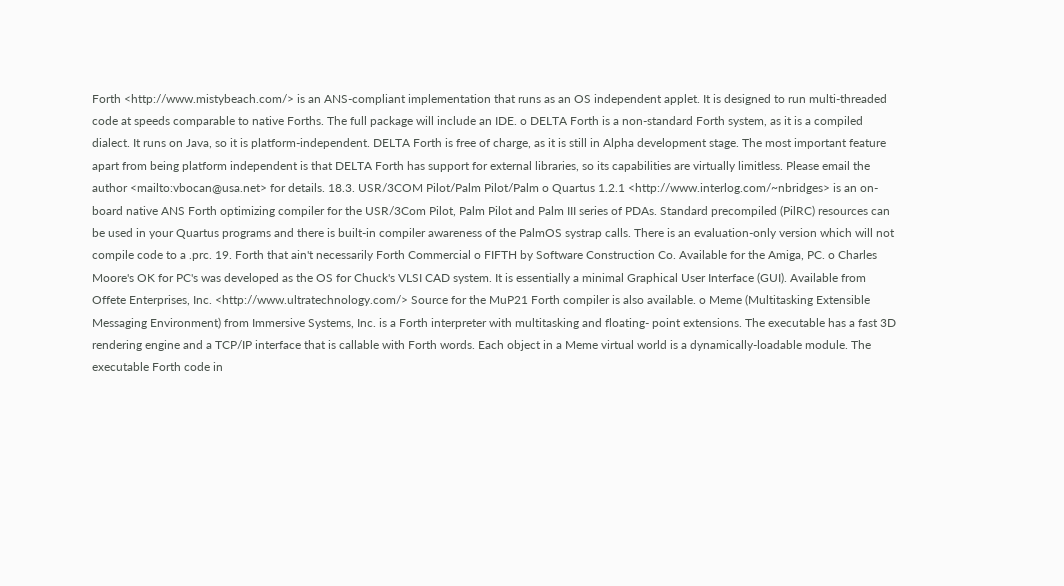Forth <http://www.mistybeach.com/> is an ANS-compliant implementation that runs as an OS independent applet. It is designed to run multi-threaded code at speeds comparable to native Forths. The full package will include an IDE. o DELTA Forth is a non-standard Forth system, as it is a compiled dialect. It runs on Java, so it is platform-independent. DELTA Forth is free of charge, as it is still in Alpha development stage. The most important feature apart from being platform independent is that DELTA Forth has support for external libraries, so its capabilities are virtually limitless. Please email the author <mailto:vbocan@usa.net> for details. 18.3. USR/3COM Pilot/Palm Pilot/Palm o Quartus 1.2.1 <http://www.interlog.com/~nbridges> is an on-board native ANS Forth optimizing compiler for the USR/3Com Pilot, Palm Pilot and Palm III series of PDAs. Standard precompiled (PilRC) resources can be used in your Quartus programs and there is built-in compiler awareness of the PalmOS systrap calls. There is an evaluation-only version which will not compile code to a .prc. 19. Forth that ain't necessarily Forth Commercial o FIFTH by Software Construction Co. Available for the Amiga, PC. o Charles Moore's OK for PC's was developed as the OS for Chuck's VLSI CAD system. It is essentially a minimal Graphical User Interface (GUI). Available from Offete Enterprises, Inc. <http://www.ultratechnology.com/> Source for the MuP21 Forth compiler is also available. o Meme (Multitasking Extensible Messaging Environment) from Immersive Systems, Inc. is a Forth interpreter with multitasking and floating- point extensions. The executable has a fast 3D rendering engine and a TCP/IP interface that is callable with Forth words. Each object in a Meme virtual world is a dynamically-loadable module. The executable Forth code in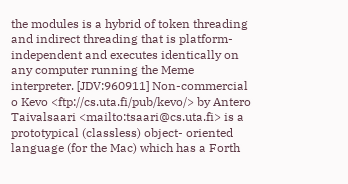the modules is a hybrid of token threading and indirect threading that is platform-independent and executes identically on any computer running the Meme interpreter. [JDV:960911] Non-commercial o Kevo <ftp://cs.uta.fi/pub/kevo/> by Antero Taivalsaari <mailto:tsaari@cs.uta.fi> is a prototypical (classless) object- oriented language (for the Mac) which has a Forth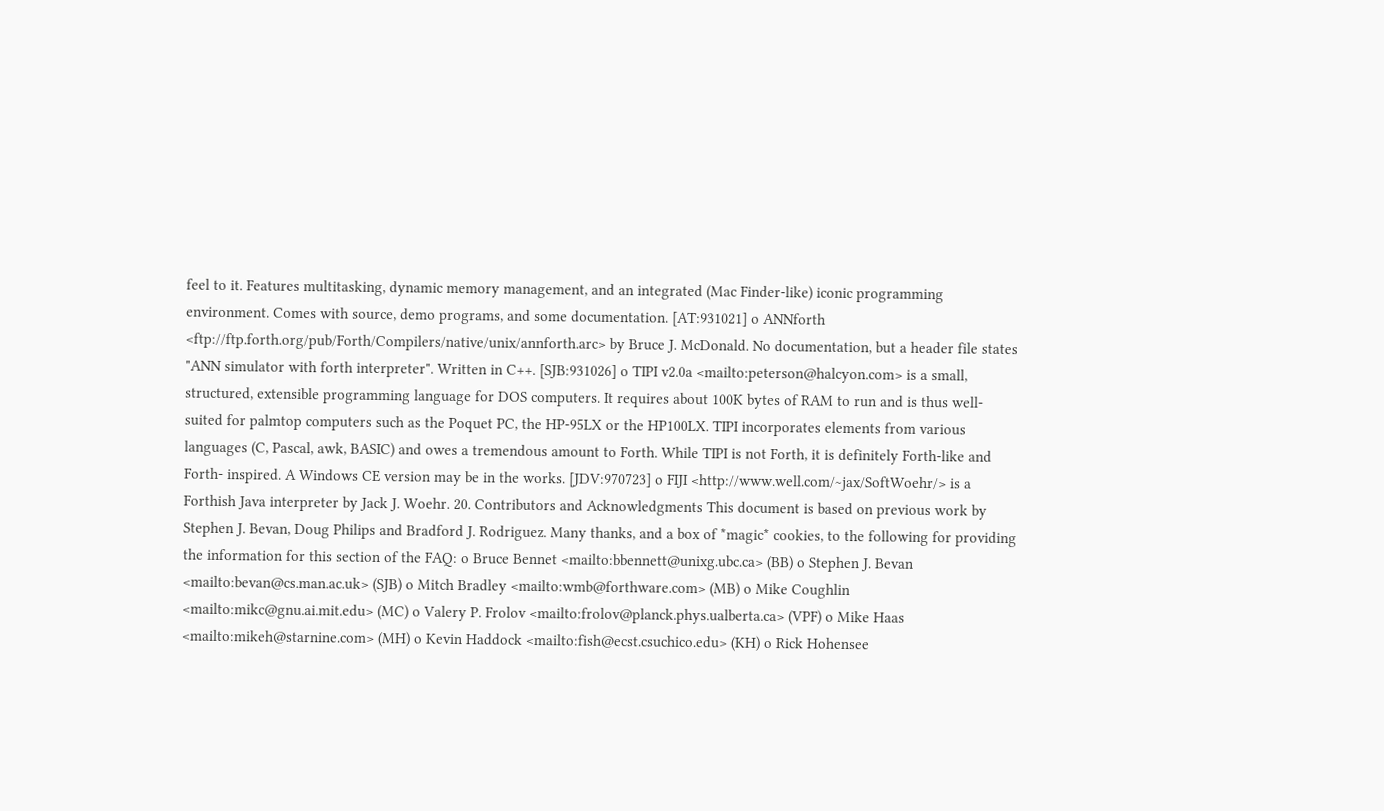feel to it. Features multitasking, dynamic memory management, and an integrated (Mac Finder-like) iconic programming environment. Comes with source, demo programs, and some documentation. [AT:931021] o ANNforth <ftp://ftp.forth.org/pub/Forth/Compilers/native/unix/annforth.arc> by Bruce J. McDonald. No documentation, but a header file states "ANN simulator with forth interpreter". Written in C++. [SJB:931026] o TIPI v2.0a <mailto:peterson@halcyon.com> is a small, structured, extensible programming language for DOS computers. It requires about 100K bytes of RAM to run and is thus well- suited for palmtop computers such as the Poquet PC, the HP-95LX or the HP100LX. TIPI incorporates elements from various languages (C, Pascal, awk, BASIC) and owes a tremendous amount to Forth. While TIPI is not Forth, it is definitely Forth-like and Forth- inspired. A Windows CE version may be in the works. [JDV:970723] o FIJI <http://www.well.com/~jax/SoftWoehr/> is a Forthish Java interpreter by Jack J. Woehr. 20. Contributors and Acknowledgments This document is based on previous work by Stephen J. Bevan, Doug Philips and Bradford J. Rodriguez. Many thanks, and a box of *magic* cookies, to the following for providing the information for this section of the FAQ: o Bruce Bennet <mailto:bbennett@unixg.ubc.ca> (BB) o Stephen J. Bevan <mailto:bevan@cs.man.ac.uk> (SJB) o Mitch Bradley <mailto:wmb@forthware.com> (MB) o Mike Coughlin <mailto:mikc@gnu.ai.mit.edu> (MC) o Valery P. Frolov <mailto:frolov@planck.phys.ualberta.ca> (VPF) o Mike Haas <mailto:mikeh@starnine.com> (MH) o Kevin Haddock <mailto:fish@ecst.csuchico.edu> (KH) o Rick Hohensee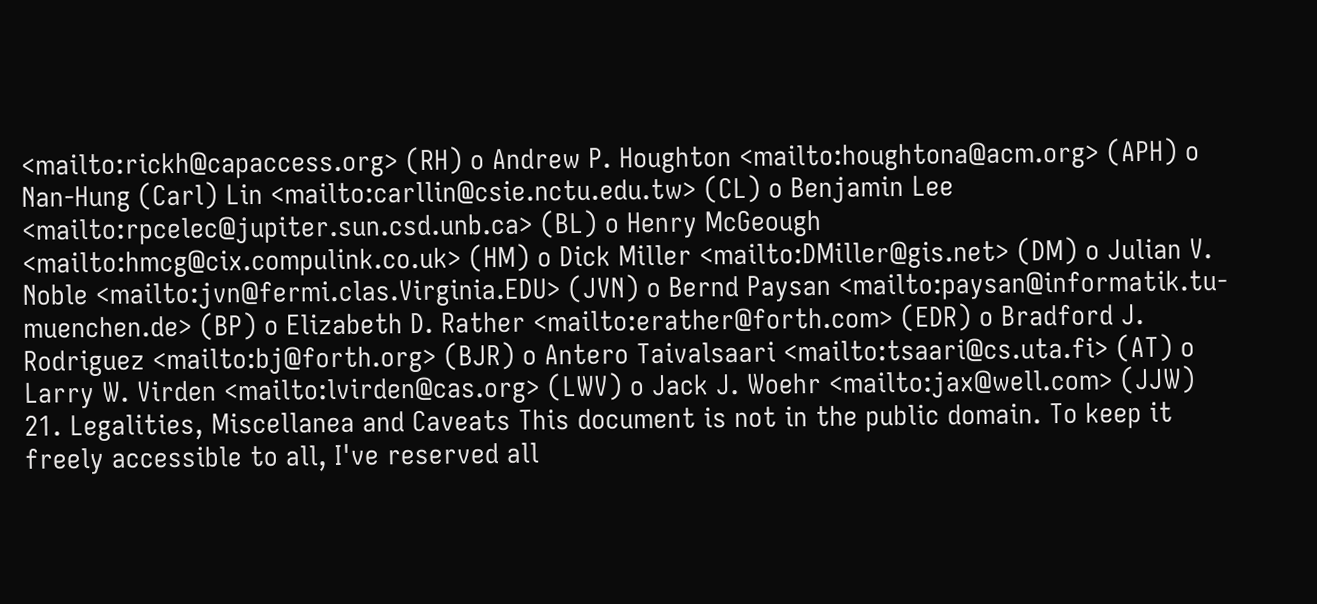<mailto:rickh@capaccess.org> (RH) o Andrew P. Houghton <mailto:houghtona@acm.org> (APH) o Nan-Hung (Carl) Lin <mailto:carllin@csie.nctu.edu.tw> (CL) o Benjamin Lee <mailto:rpcelec@jupiter.sun.csd.unb.ca> (BL) o Henry McGeough <mailto:hmcg@cix.compulink.co.uk> (HM) o Dick Miller <mailto:DMiller@gis.net> (DM) o Julian V. Noble <mailto:jvn@fermi.clas.Virginia.EDU> (JVN) o Bernd Paysan <mailto:paysan@informatik.tu-muenchen.de> (BP) o Elizabeth D. Rather <mailto:erather@forth.com> (EDR) o Bradford J. Rodriguez <mailto:bj@forth.org> (BJR) o Antero Taivalsaari <mailto:tsaari@cs.uta.fi> (AT) o Larry W. Virden <mailto:lvirden@cas.org> (LWV) o Jack J. Woehr <mailto:jax@well.com> (JJW) 21. Legalities, Miscellanea and Caveats This document is not in the public domain. To keep it freely accessible to all, I've reserved all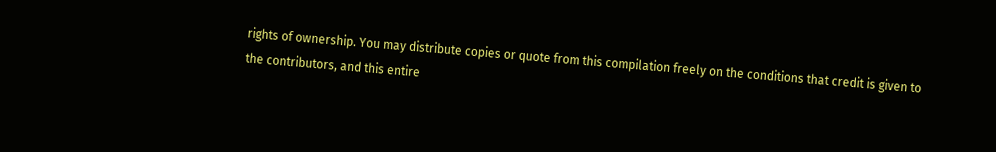rights of ownership. You may distribute copies or quote from this compilation freely on the conditions that credit is given to the contributors, and this entire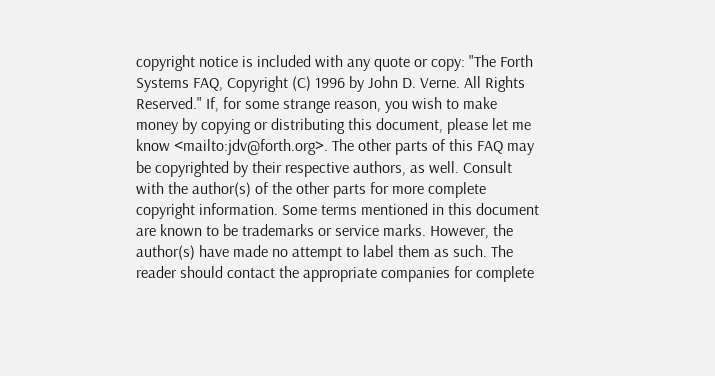copyright notice is included with any quote or copy: "The Forth Systems FAQ, Copyright (C) 1996 by John D. Verne. All Rights Reserved." If, for some strange reason, you wish to make money by copying or distributing this document, please let me know <mailto:jdv@forth.org>. The other parts of this FAQ may be copyrighted by their respective authors, as well. Consult with the author(s) of the other parts for more complete copyright information. Some terms mentioned in this document are known to be trademarks or service marks. However, the author(s) have made no attempt to label them as such. The reader should contact the appropriate companies for complete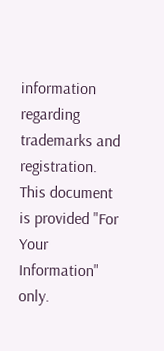information regarding trademarks and registration. This document is provided "For Your Information" only.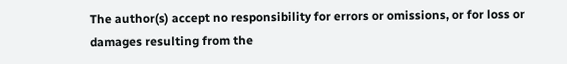The author(s) accept no responsibility for errors or omissions, or for loss or damages resulting from the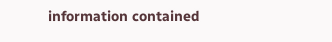information contained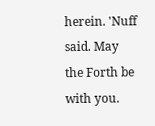herein. 'Nuff said. May the Forth be with you.